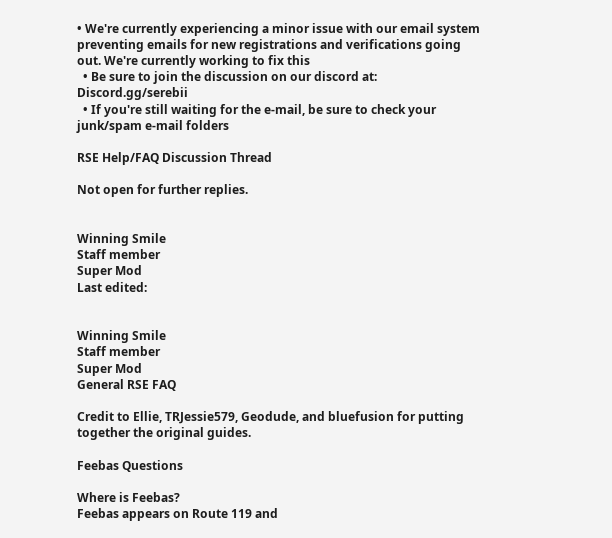• We're currently experiencing a minor issue with our email system preventing emails for new registrations and verifications going out. We're currently working to fix this
  • Be sure to join the discussion on our discord at: Discord.gg/serebii
  • If you're still waiting for the e-mail, be sure to check your junk/spam e-mail folders

RSE Help/FAQ Discussion Thread

Not open for further replies.


Winning Smile
Staff member
Super Mod
Last edited:


Winning Smile
Staff member
Super Mod
General RSE FAQ

Credit to Ellie, TRJessie579, Geodude, and bluefusion for putting together the original guides.

Feebas Questions

Where is Feebas?
Feebas appears on Route 119 and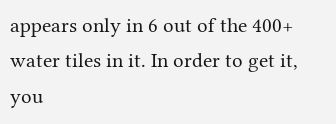appears only in 6 out of the 400+ water tiles in it. In order to get it, you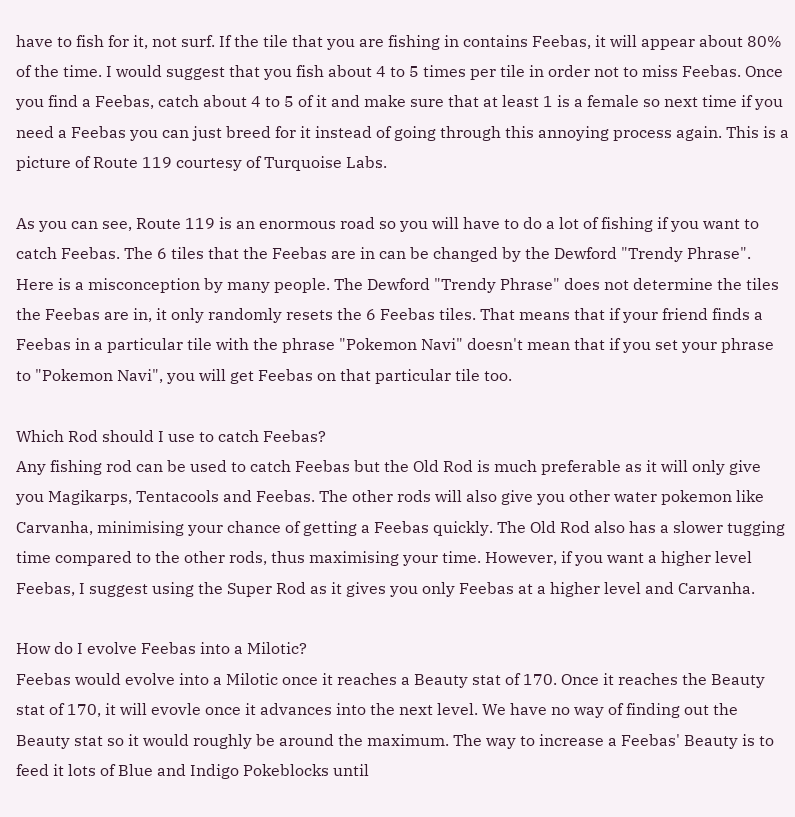have to fish for it, not surf. If the tile that you are fishing in contains Feebas, it will appear about 80% of the time. I would suggest that you fish about 4 to 5 times per tile in order not to miss Feebas. Once you find a Feebas, catch about 4 to 5 of it and make sure that at least 1 is a female so next time if you need a Feebas you can just breed for it instead of going through this annoying process again. This is a picture of Route 119 courtesy of Turquoise Labs.

As you can see, Route 119 is an enormous road so you will have to do a lot of fishing if you want to catch Feebas. The 6 tiles that the Feebas are in can be changed by the Dewford "Trendy Phrase". Here is a misconception by many people. The Dewford "Trendy Phrase" does not determine the tiles the Feebas are in, it only randomly resets the 6 Feebas tiles. That means that if your friend finds a Feebas in a particular tile with the phrase "Pokemon Navi" doesn't mean that if you set your phrase to "Pokemon Navi", you will get Feebas on that particular tile too.

Which Rod should I use to catch Feebas?
Any fishing rod can be used to catch Feebas but the Old Rod is much preferable as it will only give you Magikarps, Tentacools and Feebas. The other rods will also give you other water pokemon like Carvanha, minimising your chance of getting a Feebas quickly. The Old Rod also has a slower tugging time compared to the other rods, thus maximising your time. However, if you want a higher level Feebas, I suggest using the Super Rod as it gives you only Feebas at a higher level and Carvanha.

How do I evolve Feebas into a Milotic?
Feebas would evolve into a Milotic once it reaches a Beauty stat of 170. Once it reaches the Beauty stat of 170, it will evovle once it advances into the next level. We have no way of finding out the Beauty stat so it would roughly be around the maximum. The way to increase a Feebas' Beauty is to feed it lots of Blue and Indigo Pokeblocks until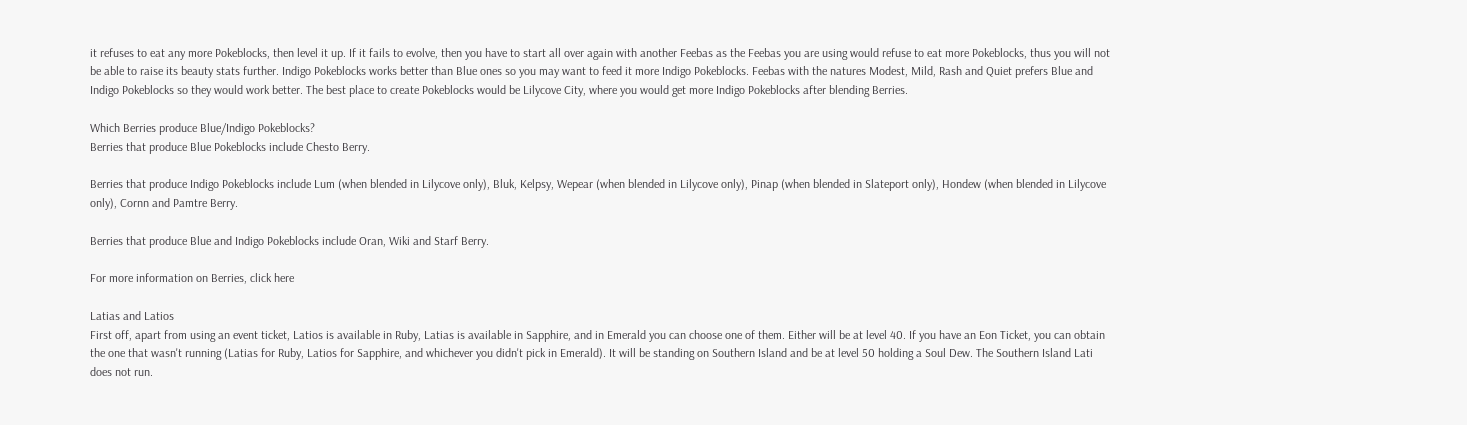it refuses to eat any more Pokeblocks, then level it up. If it fails to evolve, then you have to start all over again with another Feebas as the Feebas you are using would refuse to eat more Pokeblocks, thus you will not be able to raise its beauty stats further. Indigo Pokeblocks works better than Blue ones so you may want to feed it more Indigo Pokeblocks. Feebas with the natures Modest, Mild, Rash and Quiet prefers Blue and Indigo Pokeblocks so they would work better. The best place to create Pokeblocks would be Lilycove City, where you would get more Indigo Pokeblocks after blending Berries.

Which Berries produce Blue/Indigo Pokeblocks?
Berries that produce Blue Pokeblocks include Chesto Berry.

Berries that produce Indigo Pokeblocks include Lum (when blended in Lilycove only), Bluk, Kelpsy, Wepear (when blended in Lilycove only), Pinap (when blended in Slateport only), Hondew (when blended in Lilycove only), Cornn and Pamtre Berry.

Berries that produce Blue and Indigo Pokeblocks include Oran, Wiki and Starf Berry.

For more information on Berries, click here

Latias and Latios
First off, apart from using an event ticket, Latios is available in Ruby, Latias is available in Sapphire, and in Emerald you can choose one of them. Either will be at level 40. If you have an Eon Ticket, you can obtain the one that wasn't running (Latias for Ruby, Latios for Sapphire, and whichever you didn't pick in Emerald). It will be standing on Southern Island and be at level 50 holding a Soul Dew. The Southern Island Lati does not run.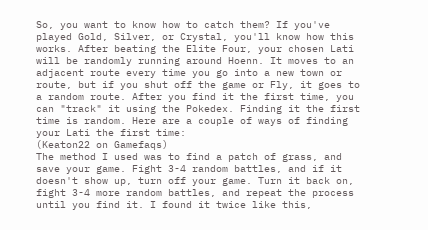So, you want to know how to catch them? If you've played Gold, Silver, or Crystal, you'll know how this works. After beating the Elite Four, your chosen Lati will be randomly running around Hoenn. It moves to an adjacent route every time you go into a new town or route, but if you shut off the game or Fly, it goes to a random route. After you find it the first time, you can "track" it using the Pokedex. Finding it the first time is random. Here are a couple of ways of finding your Lati the first time:
(Keaton22 on Gamefaqs)
The method I used was to find a patch of grass, and save your game. Fight 3-4 random battles, and if it doesn't show up, turn off your game. Turn it back on, fight 3-4 more random battles, and repeat the process until you find it. I found it twice like this,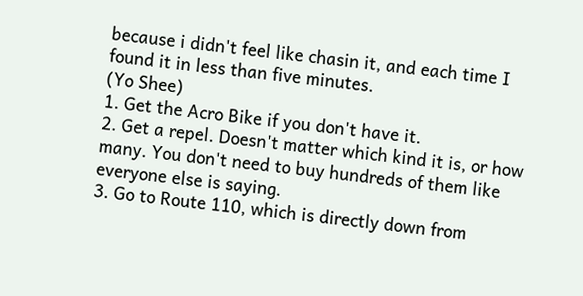because i didn't feel like chasin it, and each time I found it in less than five minutes.
(Yo Shee)
1. Get the Acro Bike if you don't have it.
2. Get a repel. Doesn't matter which kind it is, or how many. You don't need to buy hundreds of them like everyone else is saying.
3. Go to Route 110, which is directly down from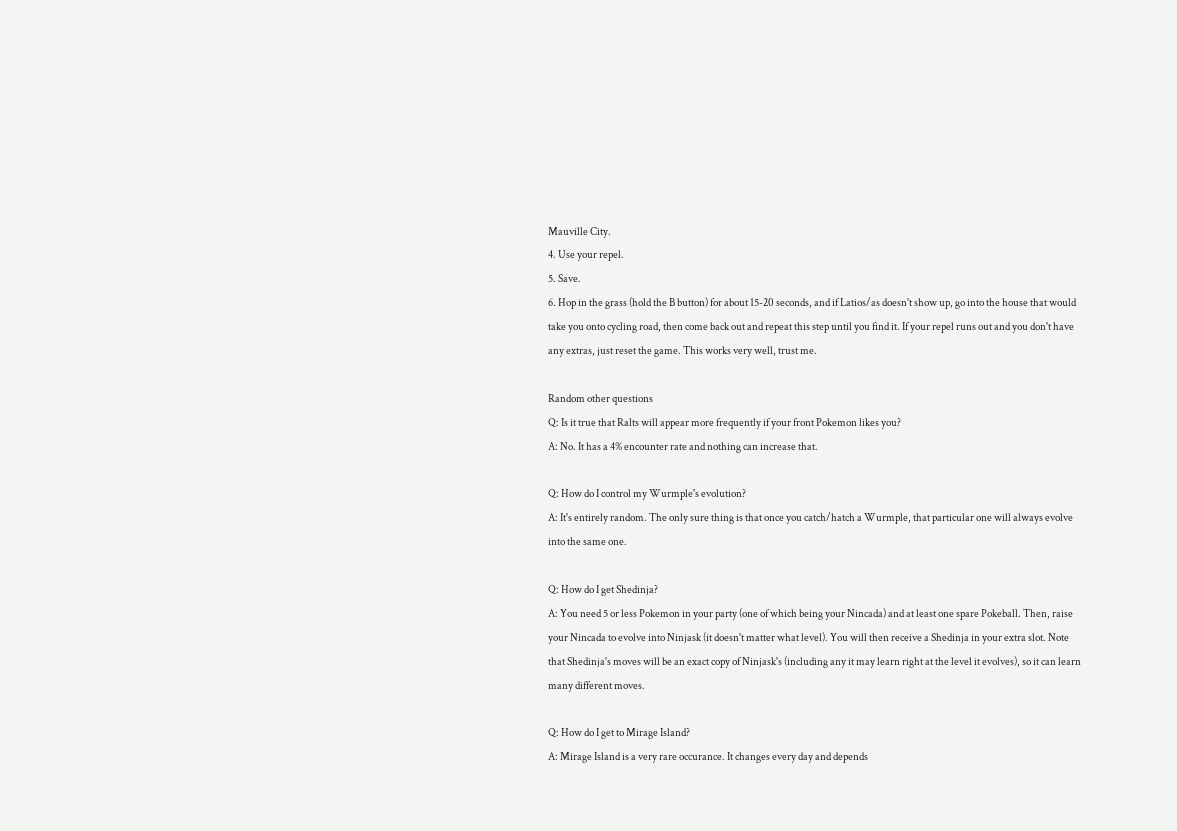Mauville City.
4. Use your repel.
5. Save.
6. Hop in the grass (hold the B button) for about 15-20 seconds, and if Latios/as doesn't show up, go into the house that would take you onto cycling road, then come back out and repeat this step until you find it. If your repel runs out and you don't have any extras, just reset the game. This works very well, trust me.

Random other questions
Q: Is it true that Ralts will appear more frequently if your front Pokemon likes you?
A: No. It has a 4% encounter rate and nothing can increase that.

Q: How do I control my Wurmple's evolution?
A: It's entirely random. The only sure thing is that once you catch/hatch a Wurmple, that particular one will always evolve into the same one.

Q: How do I get Shedinja?
A: You need 5 or less Pokemon in your party (one of which being your Nincada) and at least one spare Pokeball. Then, raise your Nincada to evolve into Ninjask (it doesn't matter what level). You will then receive a Shedinja in your extra slot. Note that Shedinja's moves will be an exact copy of Ninjask's (including any it may learn right at the level it evolves), so it can learn many different moves.

Q: How do I get to Mirage Island?
A: Mirage Island is a very rare occurance. It changes every day and depends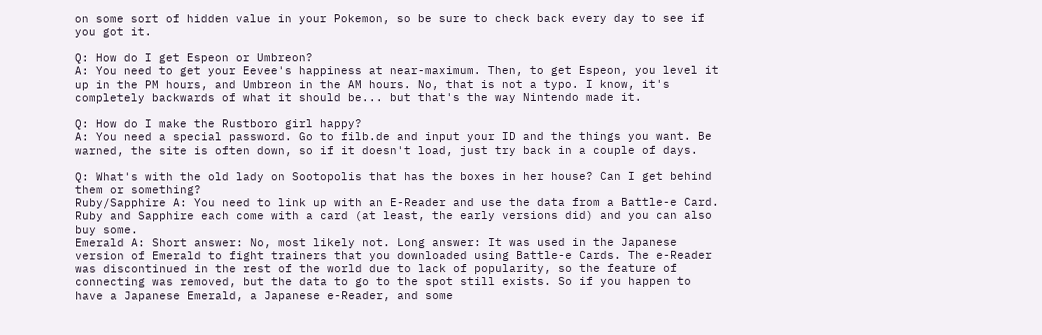on some sort of hidden value in your Pokemon, so be sure to check back every day to see if you got it.

Q: How do I get Espeon or Umbreon?
A: You need to get your Eevee's happiness at near-maximum. Then, to get Espeon, you level it up in the PM hours, and Umbreon in the AM hours. No, that is not a typo. I know, it's completely backwards of what it should be... but that's the way Nintendo made it.

Q: How do I make the Rustboro girl happy?
A: You need a special password. Go to filb.de and input your ID and the things you want. Be warned, the site is often down, so if it doesn't load, just try back in a couple of days.

Q: What's with the old lady on Sootopolis that has the boxes in her house? Can I get behind them or something?
Ruby/Sapphire A: You need to link up with an E-Reader and use the data from a Battle-e Card. Ruby and Sapphire each come with a card (at least, the early versions did) and you can also buy some.
Emerald A: Short answer: No, most likely not. Long answer: It was used in the Japanese version of Emerald to fight trainers that you downloaded using Battle-e Cards. The e-Reader was discontinued in the rest of the world due to lack of popularity, so the feature of connecting was removed, but the data to go to the spot still exists. So if you happen to have a Japanese Emerald, a Japanese e-Reader, and some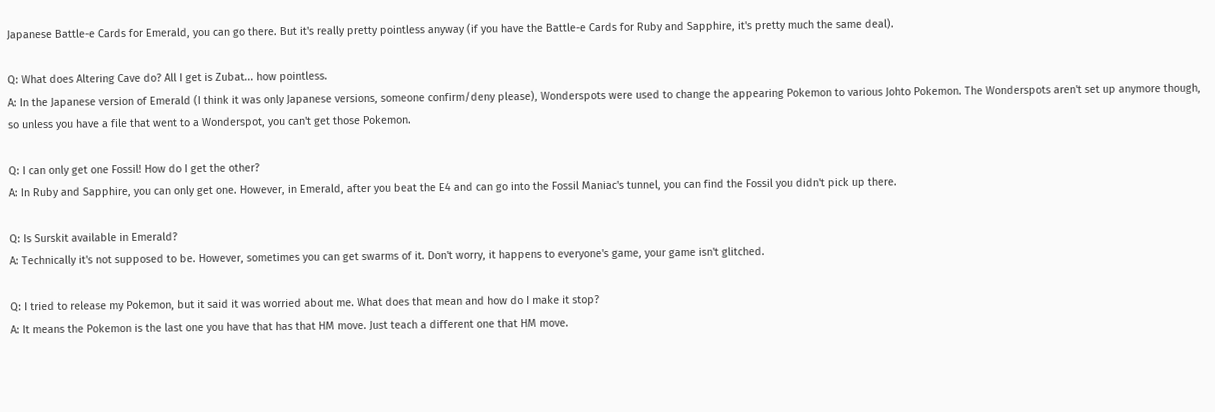Japanese Battle-e Cards for Emerald, you can go there. But it's really pretty pointless anyway (if you have the Battle-e Cards for Ruby and Sapphire, it's pretty much the same deal).

Q: What does Altering Cave do? All I get is Zubat... how pointless.
A: In the Japanese version of Emerald (I think it was only Japanese versions, someone confirm/deny please), Wonderspots were used to change the appearing Pokemon to various Johto Pokemon. The Wonderspots aren't set up anymore though, so unless you have a file that went to a Wonderspot, you can't get those Pokemon.

Q: I can only get one Fossil! How do I get the other?
A: In Ruby and Sapphire, you can only get one. However, in Emerald, after you beat the E4 and can go into the Fossil Maniac's tunnel, you can find the Fossil you didn't pick up there.

Q: Is Surskit available in Emerald?
A: Technically it's not supposed to be. However, sometimes you can get swarms of it. Don't worry, it happens to everyone's game, your game isn't glitched.

Q: I tried to release my Pokemon, but it said it was worried about me. What does that mean and how do I make it stop?
A: It means the Pokemon is the last one you have that has that HM move. Just teach a different one that HM move.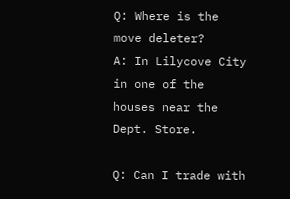Q: Where is the move deleter?
A: In Lilycove City in one of the houses near the Dept. Store.

Q: Can I trade with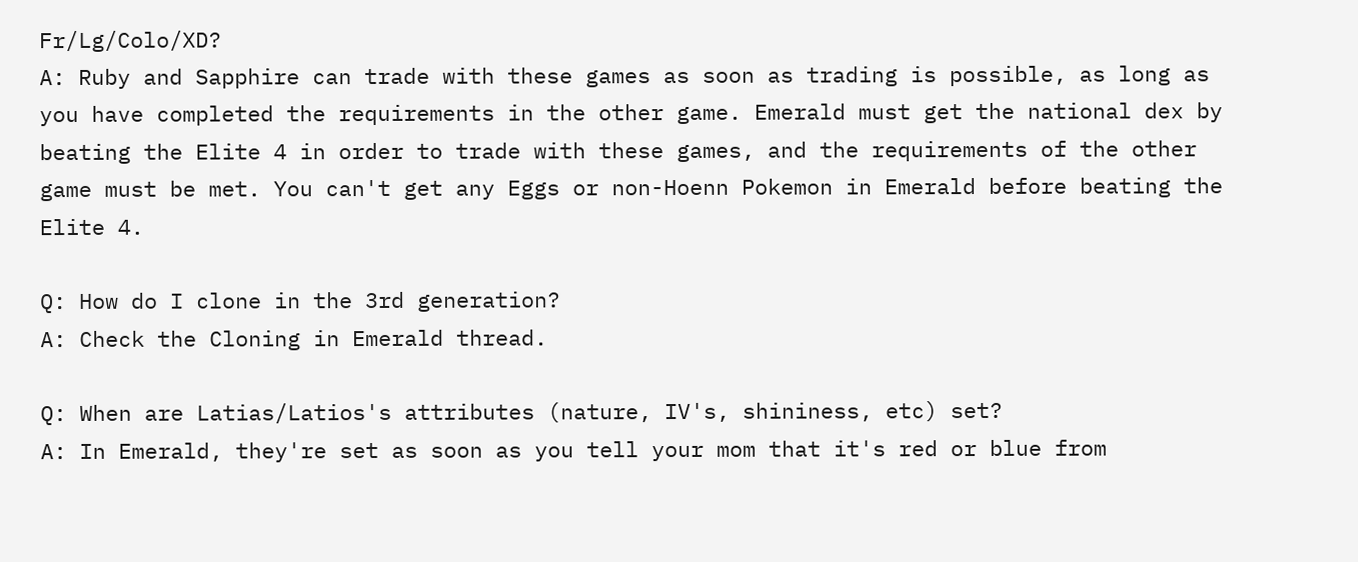Fr/Lg/Colo/XD?
A: Ruby and Sapphire can trade with these games as soon as trading is possible, as long as you have completed the requirements in the other game. Emerald must get the national dex by beating the Elite 4 in order to trade with these games, and the requirements of the other game must be met. You can't get any Eggs or non-Hoenn Pokemon in Emerald before beating the Elite 4.

Q: How do I clone in the 3rd generation?
A: Check the Cloning in Emerald thread.

Q: When are Latias/Latios's attributes (nature, IV's, shininess, etc) set?
A: In Emerald, they're set as soon as you tell your mom that it's red or blue from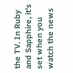the TV. In Ruby and Sapphire, it's set when you watch the news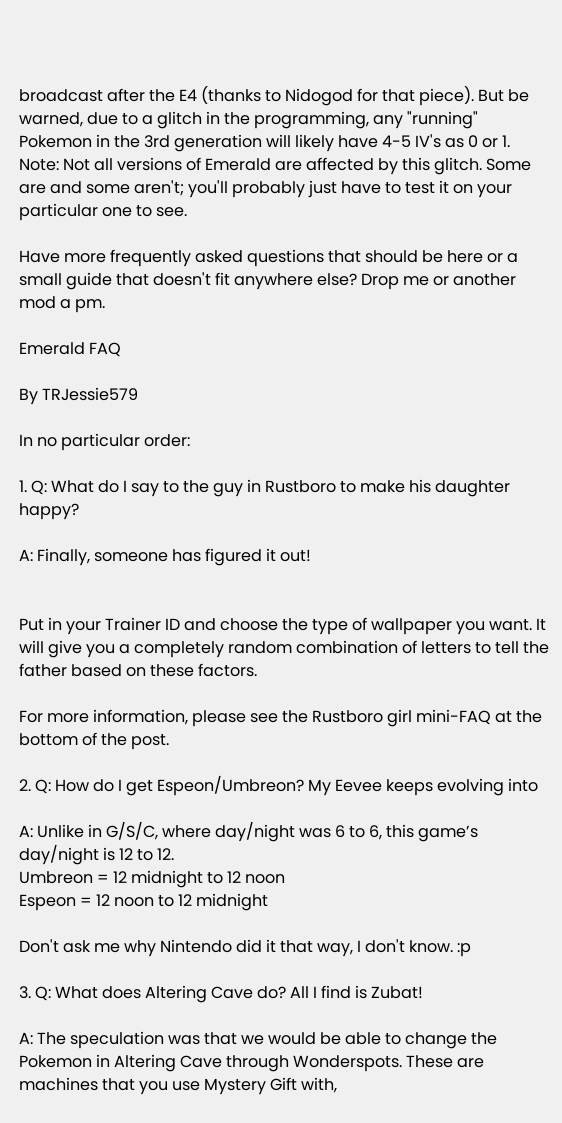broadcast after the E4 (thanks to Nidogod for that piece). But be warned, due to a glitch in the programming, any "running" Pokemon in the 3rd generation will likely have 4-5 IV's as 0 or 1.
Note: Not all versions of Emerald are affected by this glitch. Some are and some aren't; you'll probably just have to test it on your particular one to see.

Have more frequently asked questions that should be here or a small guide that doesn't fit anywhere else? Drop me or another mod a pm.

Emerald FAQ

By TRJessie579

In no particular order:

1. Q: What do I say to the guy in Rustboro to make his daughter happy?

A: Finally, someone has figured it out!


Put in your Trainer ID and choose the type of wallpaper you want. It will give you a completely random combination of letters to tell the father based on these factors.

For more information, please see the Rustboro girl mini-FAQ at the bottom of the post.

2. Q: How do I get Espeon/Umbreon? My Eevee keeps evolving into

A: Unlike in G/S/C, where day/night was 6 to 6, this game’s day/night is 12 to 12.
Umbreon = 12 midnight to 12 noon
Espeon = 12 noon to 12 midnight

Don't ask me why Nintendo did it that way, I don't know. :p

3. Q: What does Altering Cave do? All I find is Zubat!

A: The speculation was that we would be able to change the Pokemon in Altering Cave through Wonderspots. These are machines that you use Mystery Gift with,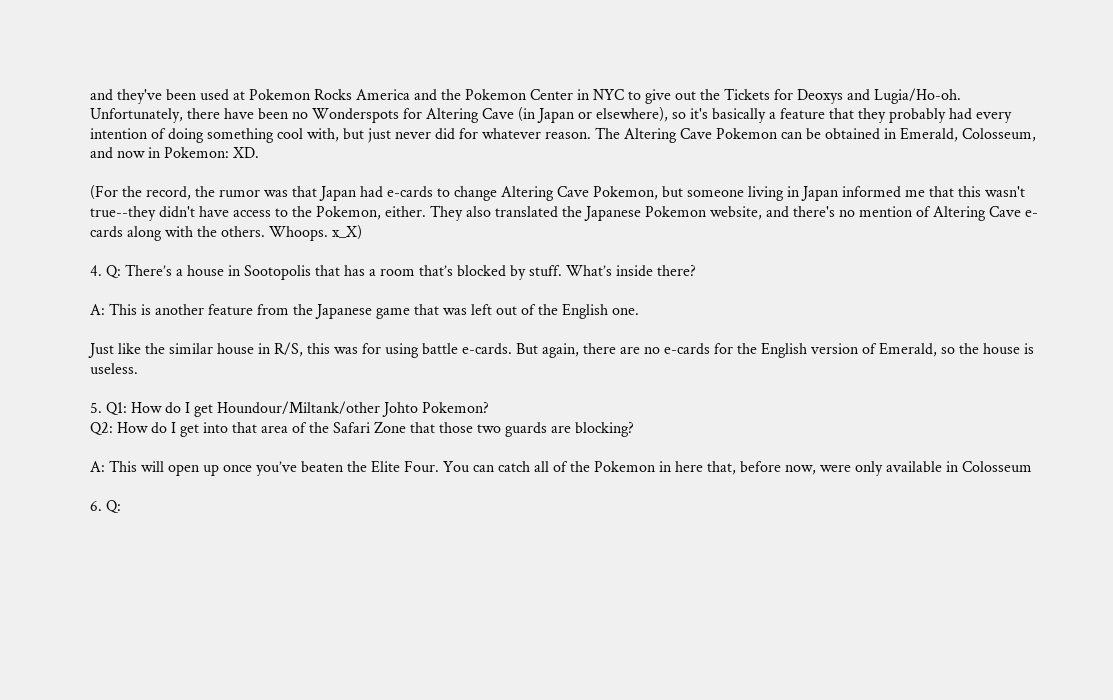and they've been used at Pokemon Rocks America and the Pokemon Center in NYC to give out the Tickets for Deoxys and Lugia/Ho-oh. Unfortunately, there have been no Wonderspots for Altering Cave (in Japan or elsewhere), so it's basically a feature that they probably had every intention of doing something cool with, but just never did for whatever reason. The Altering Cave Pokemon can be obtained in Emerald, Colosseum, and now in Pokemon: XD.

(For the record, the rumor was that Japan had e-cards to change Altering Cave Pokemon, but someone living in Japan informed me that this wasn't true--they didn't have access to the Pokemon, either. They also translated the Japanese Pokemon website, and there's no mention of Altering Cave e-cards along with the others. Whoops. x_X)

4. Q: There’s a house in Sootopolis that has a room that’s blocked by stuff. What’s inside there?

A: This is another feature from the Japanese game that was left out of the English one.

Just like the similar house in R/S, this was for using battle e-cards. But again, there are no e-cards for the English version of Emerald, so the house is useless.

5. Q1: How do I get Houndour/Miltank/other Johto Pokemon?
Q2: How do I get into that area of the Safari Zone that those two guards are blocking?

A: This will open up once you’ve beaten the Elite Four. You can catch all of the Pokemon in here that, before now, were only available in Colosseum

6. Q: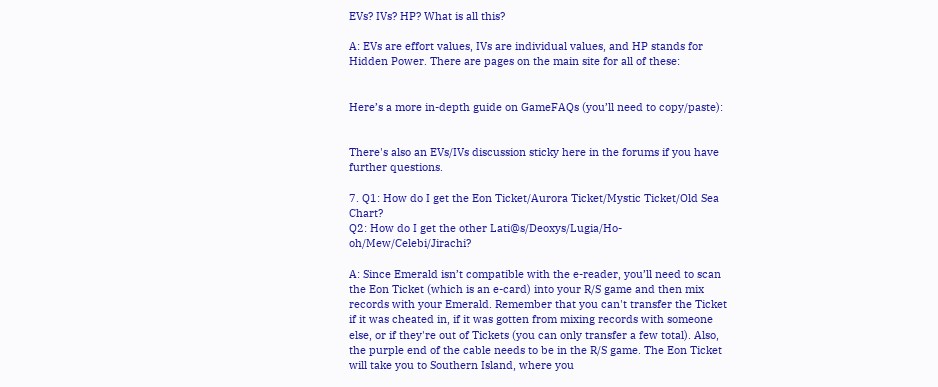EVs? IVs? HP? What is all this?

A: EVs are effort values, IVs are individual values, and HP stands for Hidden Power. There are pages on the main site for all of these:


Here’s a more in-depth guide on GameFAQs (you’ll need to copy/paste):


There's also an EVs/IVs discussion sticky here in the forums if you have further questions.

7. Q1: How do I get the Eon Ticket/Aurora Ticket/Mystic Ticket/Old Sea Chart?
Q2: How do I get the other Lati@s/Deoxys/Lugia/Ho-oh/Mew/Celebi/Jirachi?

A: Since Emerald isn’t compatible with the e-reader, you’ll need to scan the Eon Ticket (which is an e-card) into your R/S game and then mix records with your Emerald. Remember that you can't transfer the Ticket if it was cheated in, if it was gotten from mixing records with someone else, or if they're out of Tickets (you can only transfer a few total). Also, the purple end of the cable needs to be in the R/S game. The Eon Ticket will take you to Southern Island, where you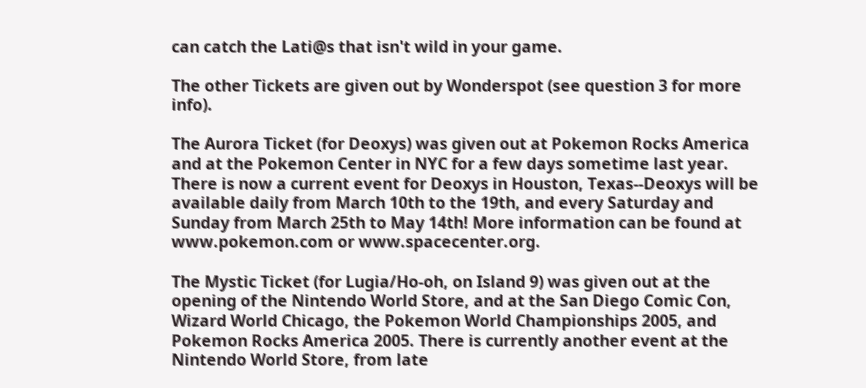can catch the Lati@s that isn't wild in your game.

The other Tickets are given out by Wonderspot (see question 3 for more info).

The Aurora Ticket (for Deoxys) was given out at Pokemon Rocks America and at the Pokemon Center in NYC for a few days sometime last year. There is now a current event for Deoxys in Houston, Texas--Deoxys will be available daily from March 10th to the 19th, and every Saturday and Sunday from March 25th to May 14th! More information can be found at www.pokemon.com or www.spacecenter.org.

The Mystic Ticket (for Lugia/Ho-oh, on Island 9) was given out at the opening of the Nintendo World Store, and at the San Diego Comic Con, Wizard World Chicago, the Pokemon World Championships 2005, and Pokemon Rocks America 2005. There is currently another event at the Nintendo World Store, from late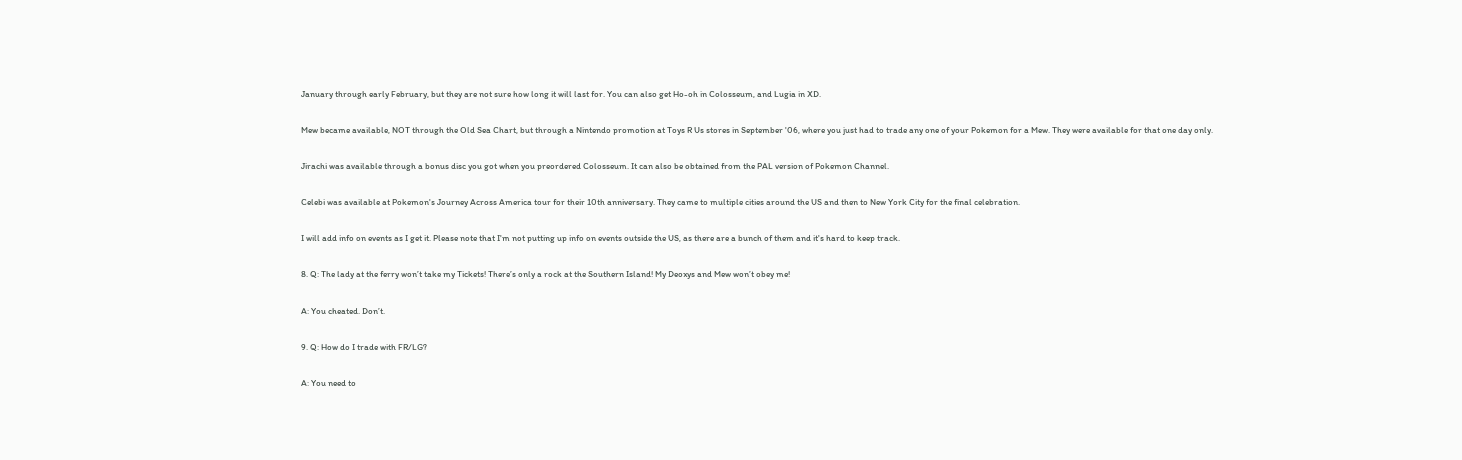January through early February, but they are not sure how long it will last for. You can also get Ho-oh in Colosseum, and Lugia in XD.

Mew became available, NOT through the Old Sea Chart, but through a Nintendo promotion at Toys R Us stores in September '06, where you just had to trade any one of your Pokemon for a Mew. They were available for that one day only.

Jirachi was available through a bonus disc you got when you preordered Colosseum. It can also be obtained from the PAL version of Pokemon Channel.

Celebi was available at Pokemon's Journey Across America tour for their 10th anniversary. They came to multiple cities around the US and then to New York City for the final celebration.

I will add info on events as I get it. Please note that I'm not putting up info on events outside the US, as there are a bunch of them and it's hard to keep track.

8. Q: The lady at the ferry won’t take my Tickets! There’s only a rock at the Southern Island! My Deoxys and Mew won’t obey me!

A: You cheated. Don’t.

9. Q: How do I trade with FR/LG?

A: You need to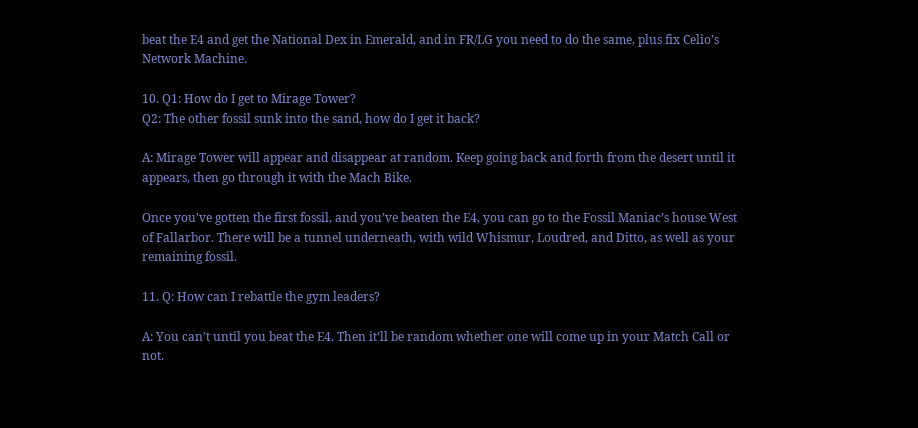beat the E4 and get the National Dex in Emerald, and in FR/LG you need to do the same, plus fix Celio’s Network Machine.

10. Q1: How do I get to Mirage Tower?
Q2: The other fossil sunk into the sand, how do I get it back?

A: Mirage Tower will appear and disappear at random. Keep going back and forth from the desert until it appears, then go through it with the Mach Bike.

Once you’ve gotten the first fossil, and you’ve beaten the E4, you can go to the Fossil Maniac’s house West of Fallarbor. There will be a tunnel underneath, with wild Whismur, Loudred, and Ditto, as well as your remaining fossil.

11. Q: How can I rebattle the gym leaders?

A: You can’t until you beat the E4. Then it’ll be random whether one will come up in your Match Call or not.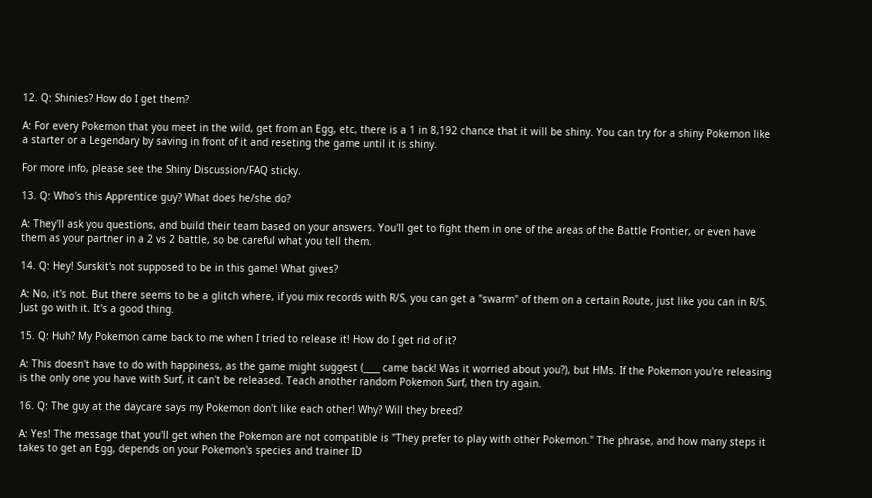12. Q: Shinies? How do I get them?

A: For every Pokemon that you meet in the wild, get from an Egg, etc, there is a 1 in 8,192 chance that it will be shiny. You can try for a shiny Pokemon like a starter or a Legendary by saving in front of it and reseting the game until it is shiny.

For more info, please see the Shiny Discussion/FAQ sticky.

13. Q: Who's this Apprentice guy? What does he/she do?

A: They'll ask you questions, and build their team based on your answers. You'll get to fight them in one of the areas of the Battle Frontier, or even have them as your partner in a 2 vs 2 battle, so be careful what you tell them.

14. Q: Hey! Surskit's not supposed to be in this game! What gives?

A: No, it's not. But there seems to be a glitch where, if you mix records with R/S, you can get a "swarm" of them on a certain Route, just like you can in R/S. Just go with it. It's a good thing.

15. Q: Huh? My Pokemon came back to me when I tried to release it! How do I get rid of it?

A: This doesn't have to do with happiness, as the game might suggest (____ came back! Was it worried about you?), but HMs. If the Pokemon you're releasing is the only one you have with Surf, it can't be released. Teach another random Pokemon Surf, then try again.

16. Q: The guy at the daycare says my Pokemon don't like each other! Why? Will they breed?

A: Yes! The message that you'll get when the Pokemon are not compatible is "They prefer to play with other Pokemon." The phrase, and how many steps it takes to get an Egg, depends on your Pokemon's species and trainer ID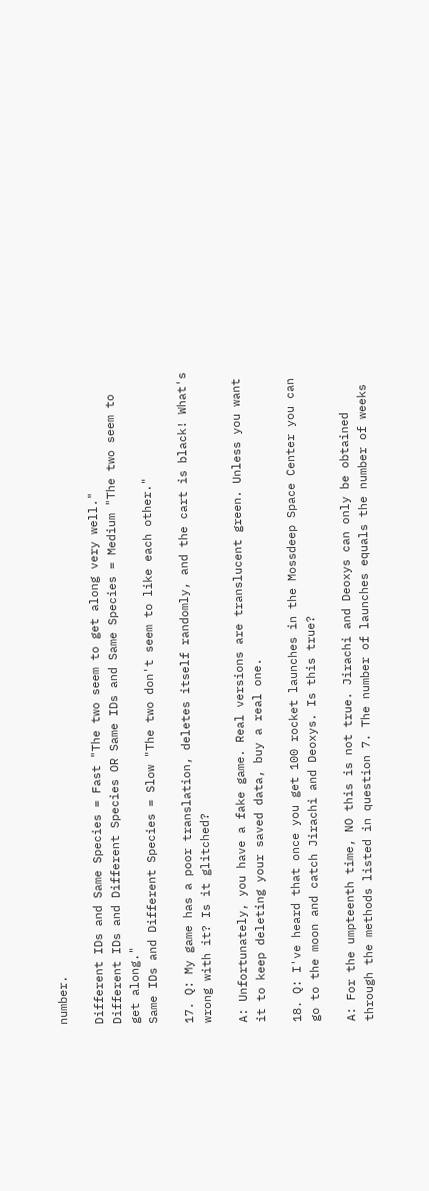number.

Different IDs and Same Species = Fast "The two seem to get along very well."
Different IDs and Different Species OR Same IDs and Same Species = Medium "The two seem to get along."
Same IDs and Different Species = Slow "The two don't seem to like each other."

17. Q: My game has a poor translation, deletes itself randomly, and the cart is black! What's wrong with it? Is it glitched?

A: Unfortunately, you have a fake game. Real versions are translucent green. Unless you want it to keep deleting your saved data, buy a real one.

18. Q: I've heard that once you get 100 rocket launches in the Mossdeep Space Center you can go to the moon and catch Jirachi and Deoxys. Is this true?

A: For the umpteenth time, NO this is not true. Jirachi and Deoxys can only be obtained through the methods listed in question 7. The number of launches equals the number of weeks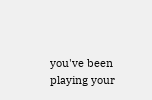you've been playing your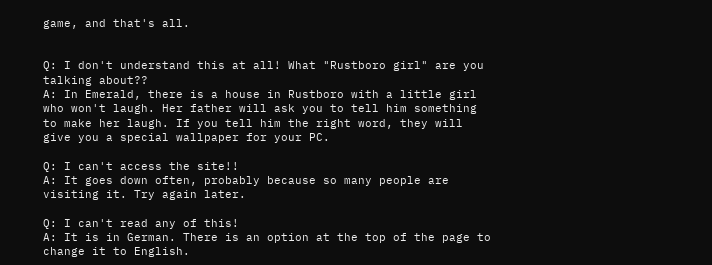game, and that's all.


Q: I don't understand this at all! What "Rustboro girl" are you talking about??
A: In Emerald, there is a house in Rustboro with a little girl who won't laugh. Her father will ask you to tell him something to make her laugh. If you tell him the right word, they will give you a special wallpaper for your PC.

Q: I can't access the site!!
A: It goes down often, probably because so many people are visiting it. Try again later.

Q: I can't read any of this!
A: It is in German. There is an option at the top of the page to change it to English.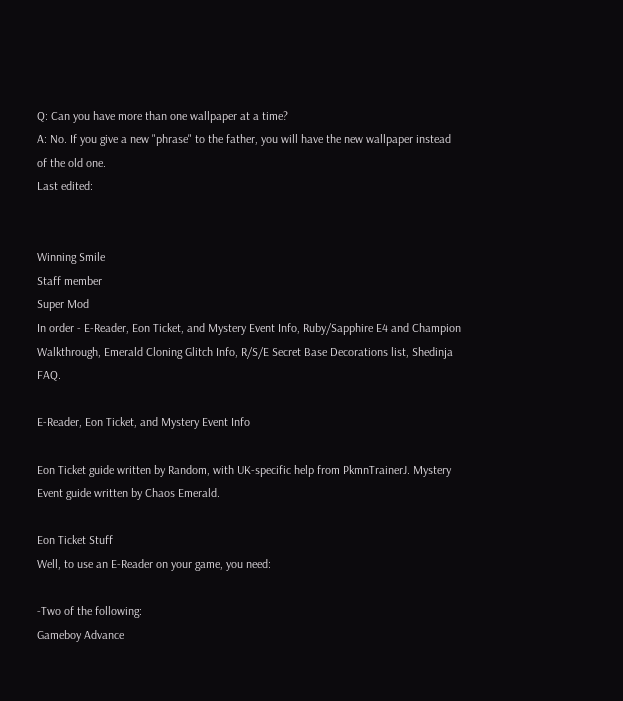Q: Can you have more than one wallpaper at a time?
A: No. If you give a new "phrase" to the father, you will have the new wallpaper instead of the old one.
Last edited:


Winning Smile
Staff member
Super Mod
In order - E-Reader, Eon Ticket, and Mystery Event Info, Ruby/Sapphire E4 and Champion Walkthrough, Emerald Cloning Glitch Info, R/S/E Secret Base Decorations list, Shedinja FAQ.

E-Reader, Eon Ticket, and Mystery Event Info

Eon Ticket guide written by Random, with UK-specific help from PkmnTrainerJ. Mystery Event guide written by Chaos Emerald.

Eon Ticket Stuff
Well, to use an E-Reader on your game, you need:

-Two of the following:
Gameboy Advance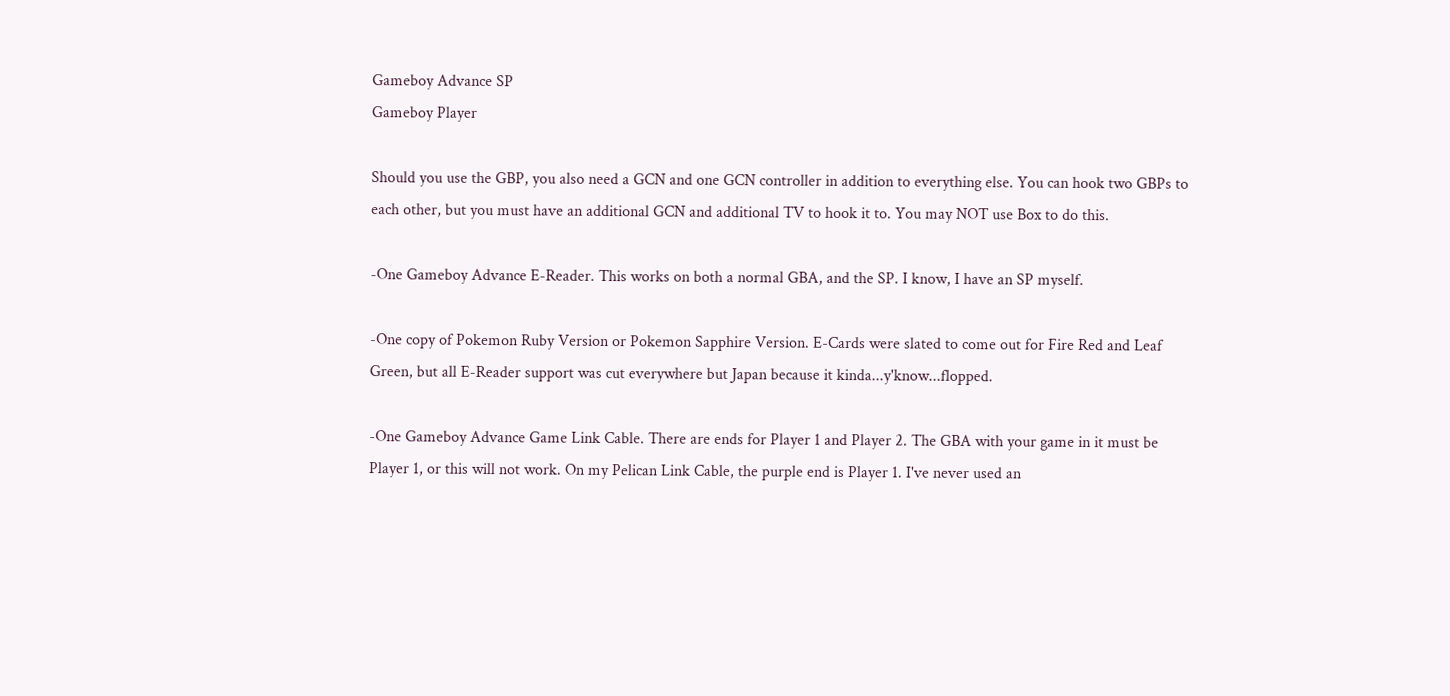Gameboy Advance SP
Gameboy Player

Should you use the GBP, you also need a GCN and one GCN controller in addition to everything else. You can hook two GBPs to each other, but you must have an additional GCN and additional TV to hook it to. You may NOT use Box to do this.

-One Gameboy Advance E-Reader. This works on both a normal GBA, and the SP. I know, I have an SP myself.

-One copy of Pokemon Ruby Version or Pokemon Sapphire Version. E-Cards were slated to come out for Fire Red and Leaf Green, but all E-Reader support was cut everywhere but Japan because it kinda...y'know...flopped.

-One Gameboy Advance Game Link Cable. There are ends for Player 1 and Player 2. The GBA with your game in it must be Player 1, or this will not work. On my Pelican Link Cable, the purple end is Player 1. I've never used an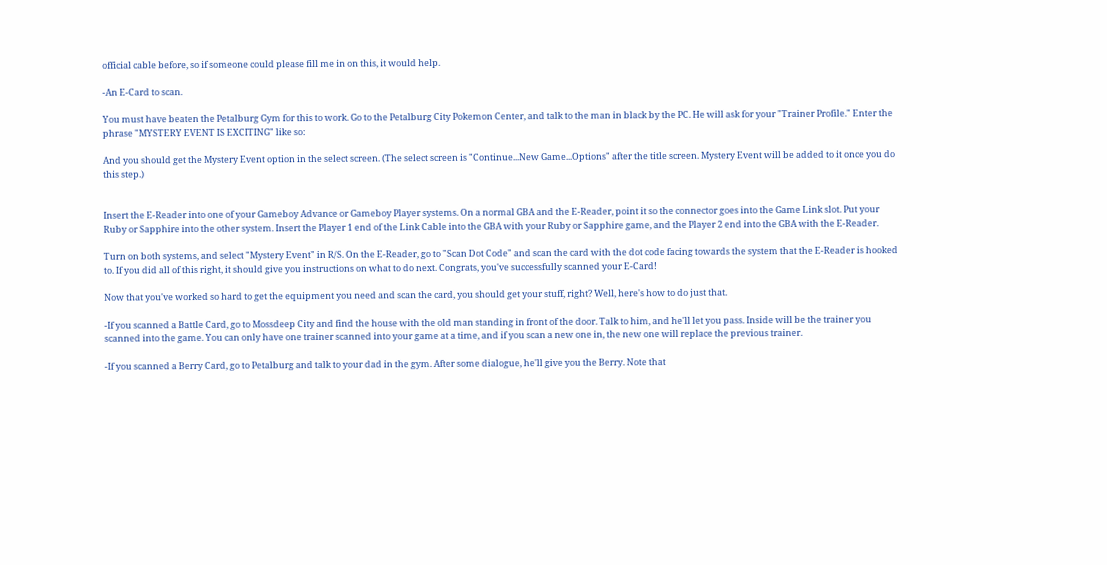official cable before, so if someone could please fill me in on this, it would help.

-An E-Card to scan.

You must have beaten the Petalburg Gym for this to work. Go to the Petalburg City Pokemon Center, and talk to the man in black by the PC. He will ask for your "Trainer Profile." Enter the phrase "MYSTERY EVENT IS EXCITING" like so:

And you should get the Mystery Event option in the select screen. (The select screen is "Continue...New Game...Options" after the title screen. Mystery Event will be added to it once you do this step.)


Insert the E-Reader into one of your Gameboy Advance or Gameboy Player systems. On a normal GBA and the E-Reader, point it so the connector goes into the Game Link slot. Put your Ruby or Sapphire into the other system. Insert the Player 1 end of the Link Cable into the GBA with your Ruby or Sapphire game, and the Player 2 end into the GBA with the E-Reader.

Turn on both systems, and select "Mystery Event" in R/S. On the E-Reader, go to "Scan Dot Code" and scan the card with the dot code facing towards the system that the E-Reader is hooked to. If you did all of this right, it should give you instructions on what to do next. Congrats, you've successfully scanned your E-Card!

Now that you've worked so hard to get the equipment you need and scan the card, you should get your stuff, right? Well, here's how to do just that.

-If you scanned a Battle Card, go to Mossdeep City and find the house with the old man standing in front of the door. Talk to him, and he'll let you pass. Inside will be the trainer you scanned into the game. You can only have one trainer scanned into your game at a time, and if you scan a new one in, the new one will replace the previous trainer.

-If you scanned a Berry Card, go to Petalburg and talk to your dad in the gym. After some dialogue, he'll give you the Berry. Note that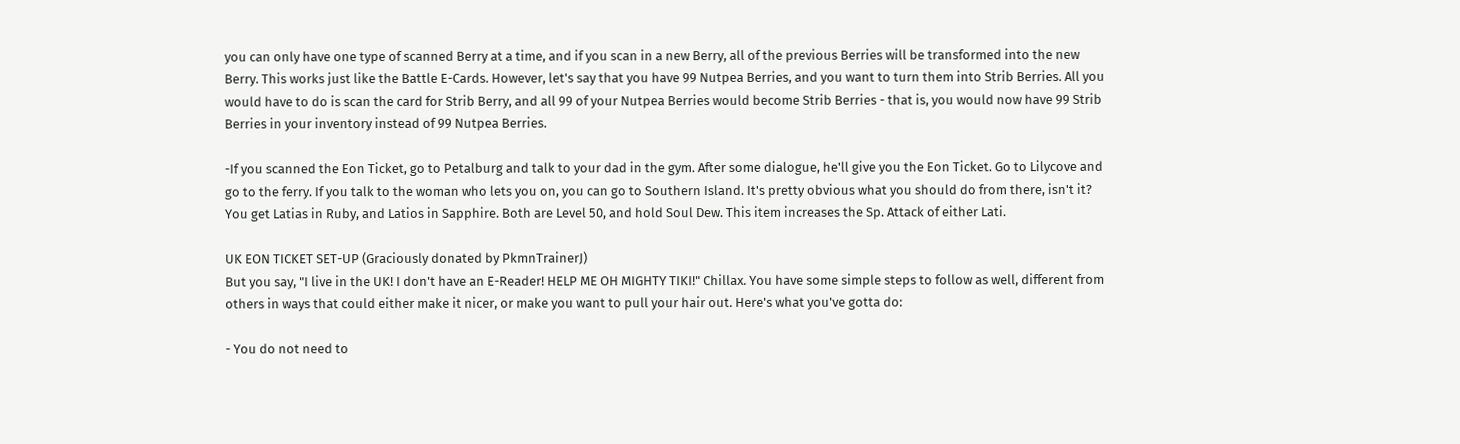you can only have one type of scanned Berry at a time, and if you scan in a new Berry, all of the previous Berries will be transformed into the new Berry. This works just like the Battle E-Cards. However, let's say that you have 99 Nutpea Berries, and you want to turn them into Strib Berries. All you would have to do is scan the card for Strib Berry, and all 99 of your Nutpea Berries would become Strib Berries - that is, you would now have 99 Strib Berries in your inventory instead of 99 Nutpea Berries.

-If you scanned the Eon Ticket, go to Petalburg and talk to your dad in the gym. After some dialogue, he'll give you the Eon Ticket. Go to Lilycove and go to the ferry. If you talk to the woman who lets you on, you can go to Southern Island. It's pretty obvious what you should do from there, isn't it? You get Latias in Ruby, and Latios in Sapphire. Both are Level 50, and hold Soul Dew. This item increases the Sp. Attack of either Lati.

UK EON TICKET SET-UP (Graciously donated by PkmnTrainerJ)
But you say, "I live in the UK! I don't have an E-Reader! HELP ME OH MIGHTY TIKI!" Chillax. You have some simple steps to follow as well, different from others in ways that could either make it nicer, or make you want to pull your hair out. Here's what you've gotta do:

- You do not need to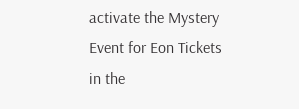activate the Mystery Event for Eon Tickets in the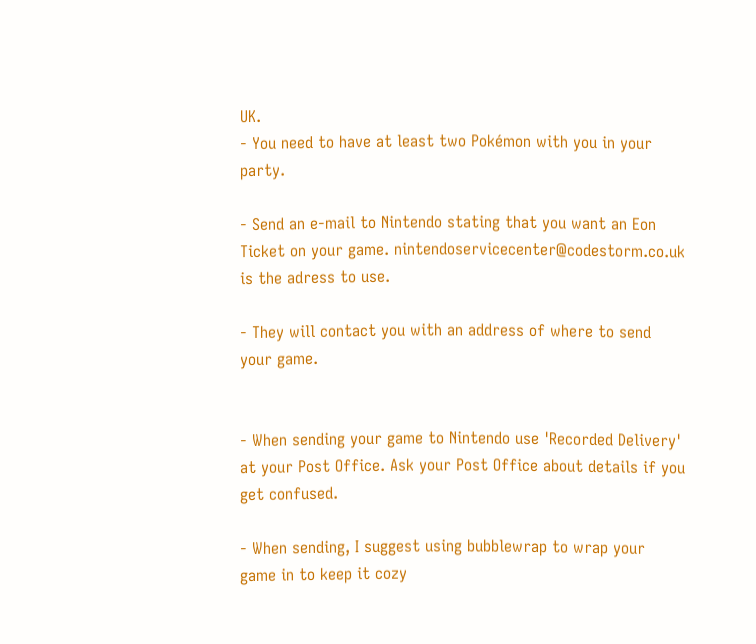UK.
- You need to have at least two Pokémon with you in your party.

- Send an e-mail to Nintendo stating that you want an Eon Ticket on your game. nintendoservicecenter@codestorm.co.uk is the adress to use.

- They will contact you with an address of where to send your game.


- When sending your game to Nintendo use 'Recorded Delivery' at your Post Office. Ask your Post Office about details if you get confused.

- When sending, I suggest using bubblewrap to wrap your game in to keep it cozy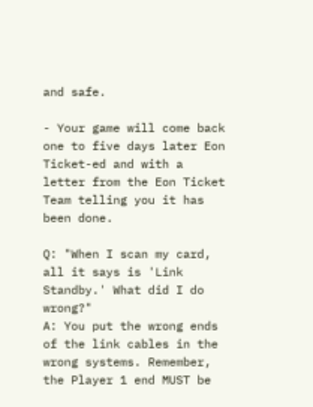and safe.

- Your game will come back one to five days later Eon Ticket-ed and with a letter from the Eon Ticket Team telling you it has been done.

Q: "When I scan my card, all it says is 'Link Standby.' What did I do wrong?"
A: You put the wrong ends of the link cables in the wrong systems. Remember, the Player 1 end MUST be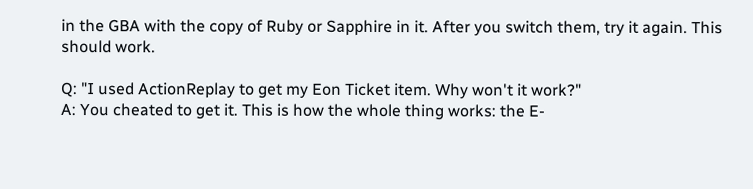in the GBA with the copy of Ruby or Sapphire in it. After you switch them, try it again. This should work.

Q: "I used ActionReplay to get my Eon Ticket item. Why won't it work?"
A: You cheated to get it. This is how the whole thing works: the E-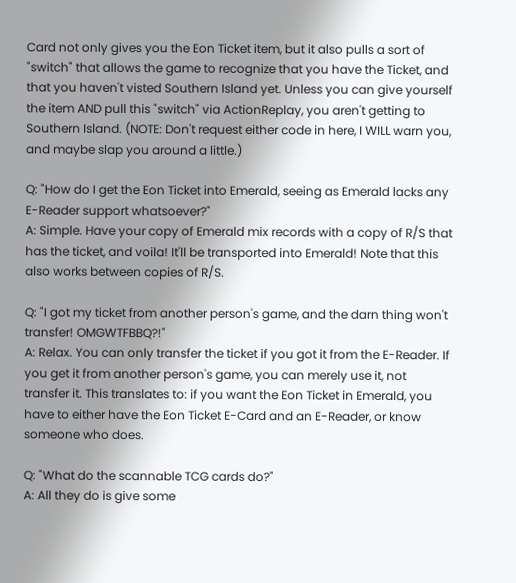Card not only gives you the Eon Ticket item, but it also pulls a sort of "switch" that allows the game to recognize that you have the Ticket, and that you haven't visted Southern Island yet. Unless you can give yourself the item AND pull this "switch" via ActionReplay, you aren't getting to Southern Island. (NOTE: Don't request either code in here, I WILL warn you, and maybe slap you around a little.)

Q: "How do I get the Eon Ticket into Emerald, seeing as Emerald lacks any E-Reader support whatsoever?"
A: Simple. Have your copy of Emerald mix records with a copy of R/S that has the ticket, and voila! It'll be transported into Emerald! Note that this also works between copies of R/S.

Q: "I got my ticket from another person's game, and the darn thing won't transfer! OMGWTFBBQ?!"
A: Relax. You can only transfer the ticket if you got it from the E-Reader. If you get it from another person's game, you can merely use it, not transfer it. This translates to: if you want the Eon Ticket in Emerald, you have to either have the Eon Ticket E-Card and an E-Reader, or know someone who does.

Q: "What do the scannable TCG cards do?"
A: All they do is give some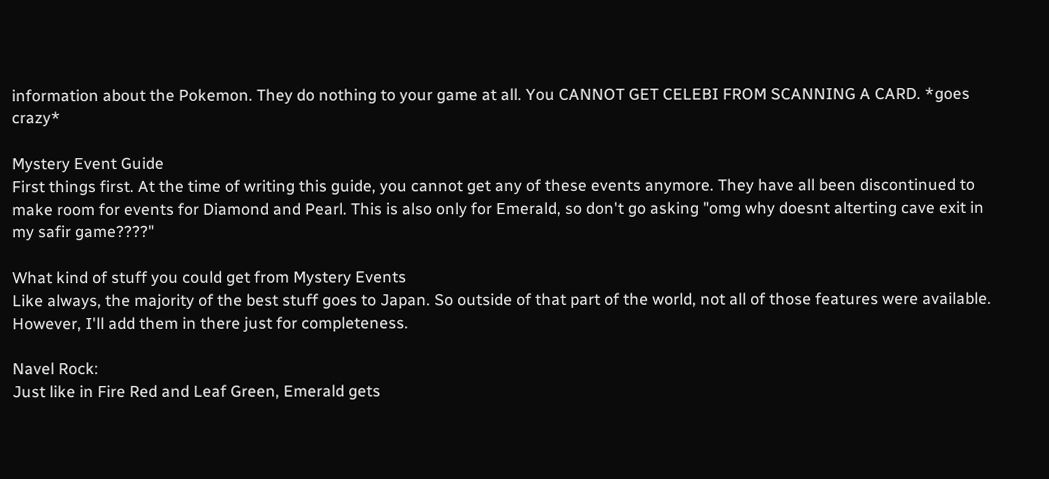information about the Pokemon. They do nothing to your game at all. You CANNOT GET CELEBI FROM SCANNING A CARD. *goes crazy*

Mystery Event Guide
First things first. At the time of writing this guide, you cannot get any of these events anymore. They have all been discontinued to make room for events for Diamond and Pearl. This is also only for Emerald, so don't go asking "omg why doesnt alterting cave exit in my safir game????"

What kind of stuff you could get from Mystery Events
Like always, the majority of the best stuff goes to Japan. So outside of that part of the world, not all of those features were available. However, I'll add them in there just for completeness.

Navel Rock:
Just like in Fire Red and Leaf Green, Emerald gets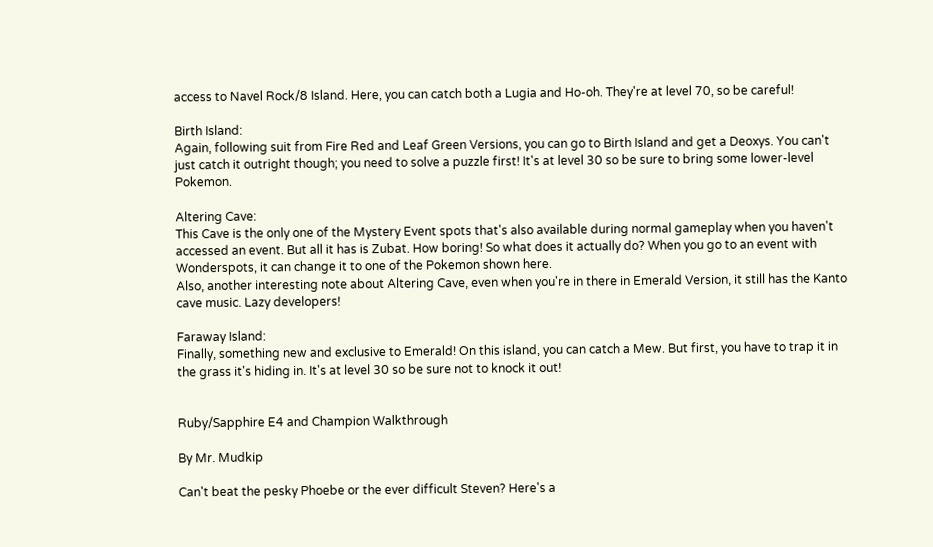access to Navel Rock/8 Island. Here, you can catch both a Lugia and Ho-oh. They're at level 70, so be careful!

Birth Island:
Again, following suit from Fire Red and Leaf Green Versions, you can go to Birth Island and get a Deoxys. You can't just catch it outright though; you need to solve a puzzle first! It's at level 30 so be sure to bring some lower-level Pokemon.

Altering Cave:
This Cave is the only one of the Mystery Event spots that's also available during normal gameplay when you haven't accessed an event. But all it has is Zubat. How boring! So what does it actually do? When you go to an event with Wonderspots, it can change it to one of the Pokemon shown here.
Also, another interesting note about Altering Cave, even when you're in there in Emerald Version, it still has the Kanto cave music. Lazy developers!

Faraway Island:
Finally, something new and exclusive to Emerald! On this island, you can catch a Mew. But first, you have to trap it in the grass it's hiding in. It's at level 30 so be sure not to knock it out!


Ruby/Sapphire E4 and Champion Walkthrough

By Mr. Mudkip

Can't beat the pesky Phoebe or the ever difficult Steven? Here's a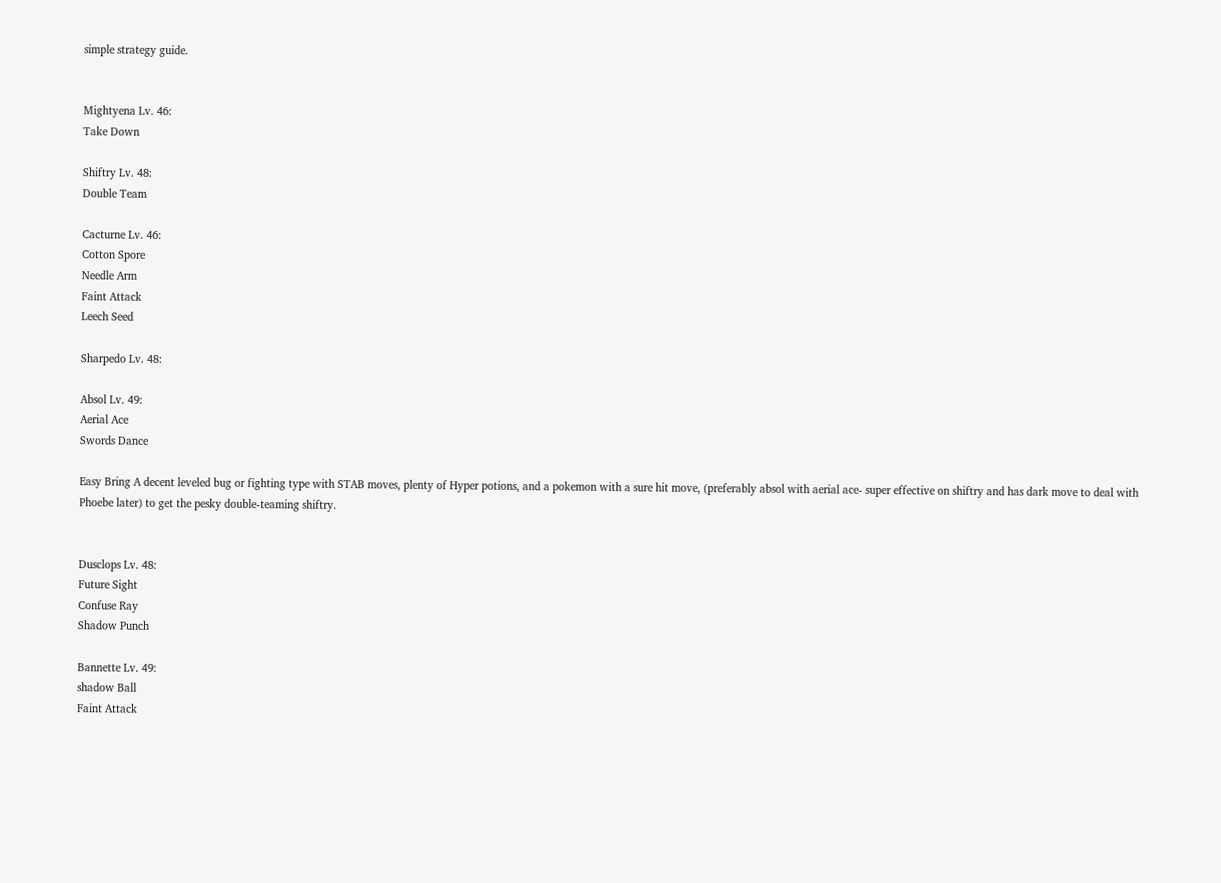simple strategy guide.


Mightyena Lv. 46:
Take Down

Shiftry Lv. 48:
Double Team

Cacturne Lv. 46:
Cotton Spore
Needle Arm
Faint Attack
Leech Seed

Sharpedo Lv. 48:

Absol Lv. 49:
Aerial Ace
Swords Dance

Easy Bring A decent leveled bug or fighting type with STAB moves, plenty of Hyper potions, and a pokemon with a sure hit move, (preferably absol with aerial ace- super effective on shiftry and has dark move to deal with Phoebe later) to get the pesky double-teaming shiftry.


Dusclops Lv. 48:
Future Sight
Confuse Ray
Shadow Punch

Bannette Lv. 49:
shadow Ball
Faint Attack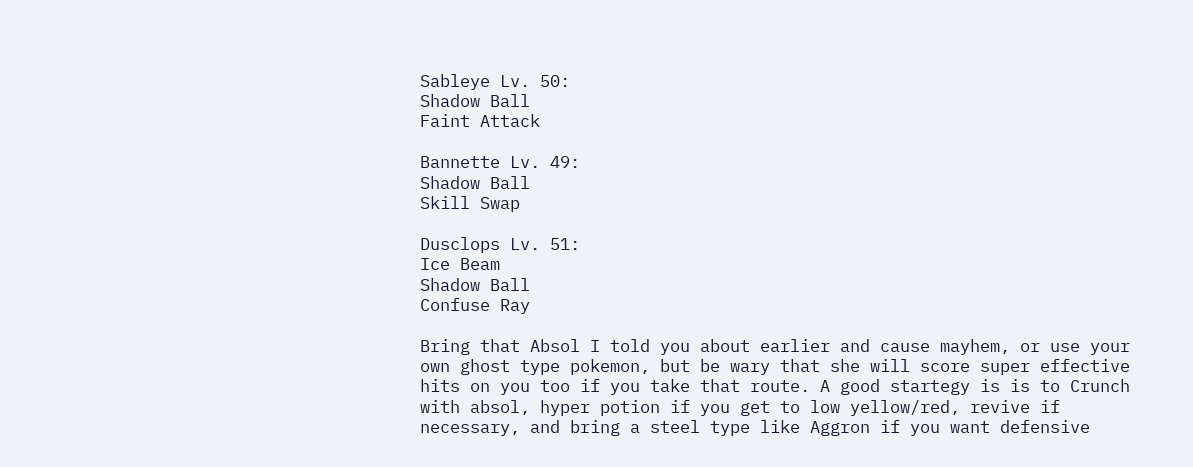Sableye Lv. 50:
Shadow Ball
Faint Attack

Bannette Lv. 49:
Shadow Ball
Skill Swap

Dusclops Lv. 51:
Ice Beam
Shadow Ball
Confuse Ray

Bring that Absol I told you about earlier and cause mayhem, or use your own ghost type pokemon, but be wary that she will score super effective hits on you too if you take that route. A good startegy is is to Crunch with absol, hyper potion if you get to low yellow/red, revive if necessary, and bring a steel type like Aggron if you want defensive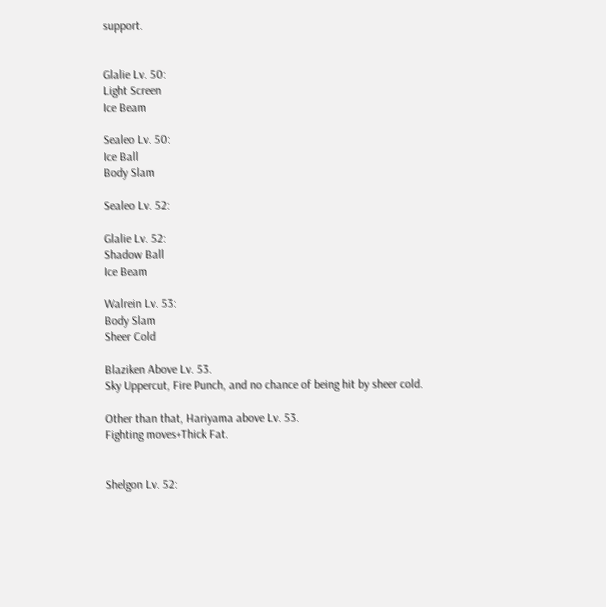support.


Glalie Lv. 50:
Light Screen
Ice Beam

Sealeo Lv. 50:
Ice Ball
Body Slam

Sealeo Lv. 52:

Glalie Lv. 52:
Shadow Ball
Ice Beam

Walrein Lv. 53:
Body Slam
Sheer Cold

Blaziken Above Lv. 53.
Sky Uppercut, Fire Punch, and no chance of being hit by sheer cold.

Other than that, Hariyama above Lv. 53.
Fighting moves+Thick Fat.


Shelgon Lv. 52: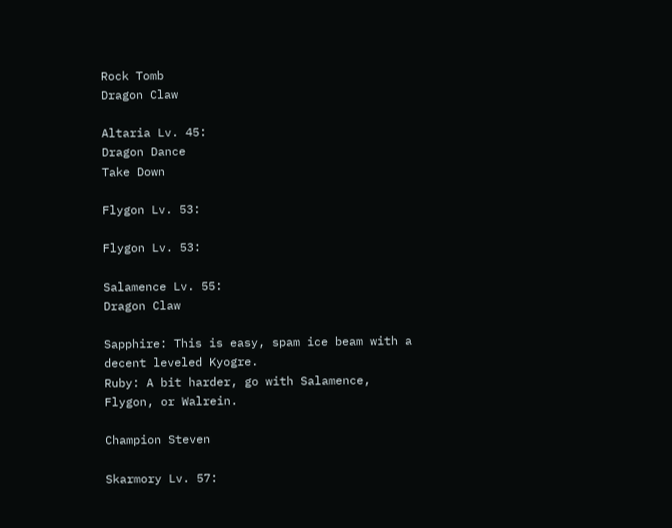Rock Tomb
Dragon Claw

Altaria Lv. 45:
Dragon Dance
Take Down

Flygon Lv. 53:

Flygon Lv. 53:

Salamence Lv. 55:
Dragon Claw

Sapphire: This is easy, spam ice beam with a decent leveled Kyogre.
Ruby: A bit harder, go with Salamence, Flygon, or Walrein.

Champion Steven

Skarmory Lv. 57: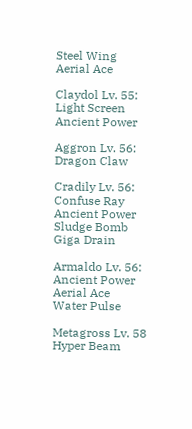Steel Wing
Aerial Ace

Claydol Lv. 55:
Light Screen
Ancient Power

Aggron Lv. 56:
Dragon Claw

Cradily Lv. 56:
Confuse Ray
Ancient Power
Sludge Bomb
Giga Drain

Armaldo Lv. 56:
Ancient Power
Aerial Ace
Water Pulse

Metagross Lv. 58
Hyper Beam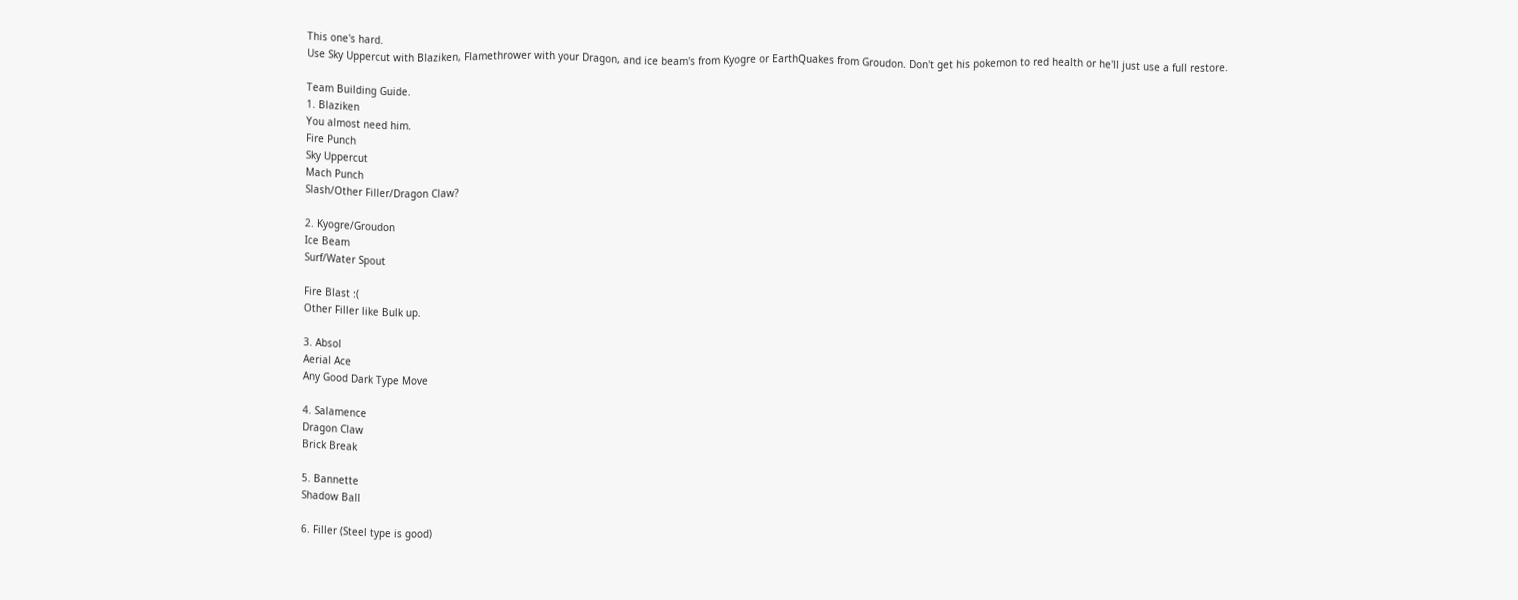This one's hard.
Use Sky Uppercut with Blaziken, Flamethrower with your Dragon, and ice beam's from Kyogre or EarthQuakes from Groudon. Don't get his pokemon to red health or he'll just use a full restore.

Team Building Guide.
1. Blaziken
You almost need him.
Fire Punch
Sky Uppercut
Mach Punch
Slash/Other Filler/Dragon Claw?

2. Kyogre/Groudon
Ice Beam
Surf/Water Spout

Fire Blast :(
Other Filler like Bulk up.

3. Absol
Aerial Ace
Any Good Dark Type Move

4. Salamence
Dragon Claw
Brick Break

5. Bannette
Shadow Ball

6. Filler (Steel type is good)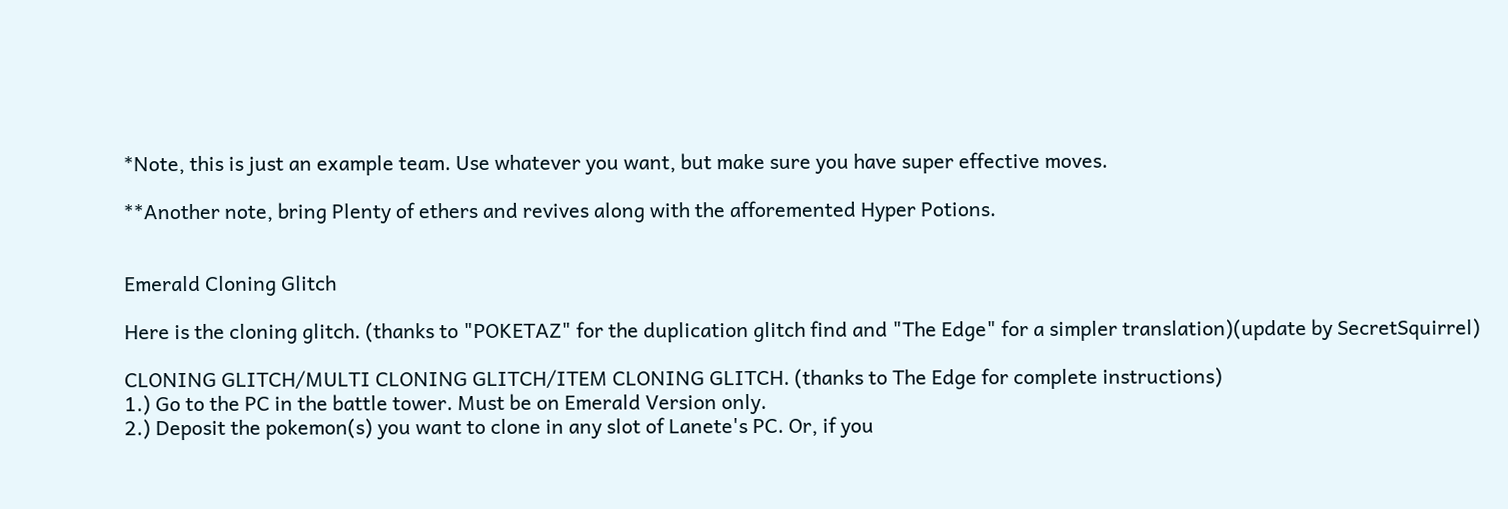*Note, this is just an example team. Use whatever you want, but make sure you have super effective moves.

**Another note, bring Plenty of ethers and revives along with the afforemented Hyper Potions.


Emerald Cloning Glitch

Here is the cloning glitch. (thanks to "POKETAZ" for the duplication glitch find and "The Edge" for a simpler translation)(update by SecretSquirrel)

CLONING GLITCH/MULTI CLONING GLITCH/ITEM CLONING GLITCH. (thanks to The Edge for complete instructions)
1.) Go to the PC in the battle tower. Must be on Emerald Version only.
2.) Deposit the pokemon(s) you want to clone in any slot of Lanete's PC. Or, if you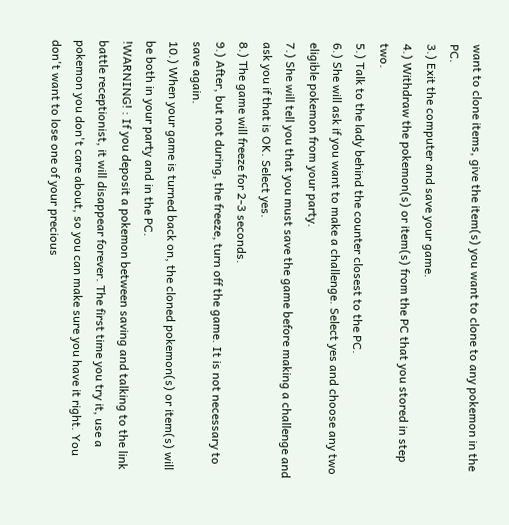want to clone items, give the item(s) you want to clone to any pokemon in the PC.
3.) Exit the computer and save your game.
4.) Withdraw the pokemon(s) or item(s) from the PC that you stored in step two.
5.) Talk to the lady behind the counter closest to the PC.
6.) She will ask if you want to make a challenge. Select yes and choose any two eligible pokemon from your party.
7.) She will tell you that you must save the game before making a challenge and ask you if that is OK. Select yes.
8.) The game will freeze for 2-3 seconds.
9.) After, but not during, the freeze, turn off the game. It is not necessary to save again.
10.) When your game is turned back on, the cloned pokemon(s) or item(s) will be both in your party and in the PC.
!WARNING! : If you deposit a pokemon between saving and talking to the link battle receptionist, it will disappear forever. The first time you try it, use a pokemon you don't care about, so you can make sure you have it right. You don't want to lose one of your precious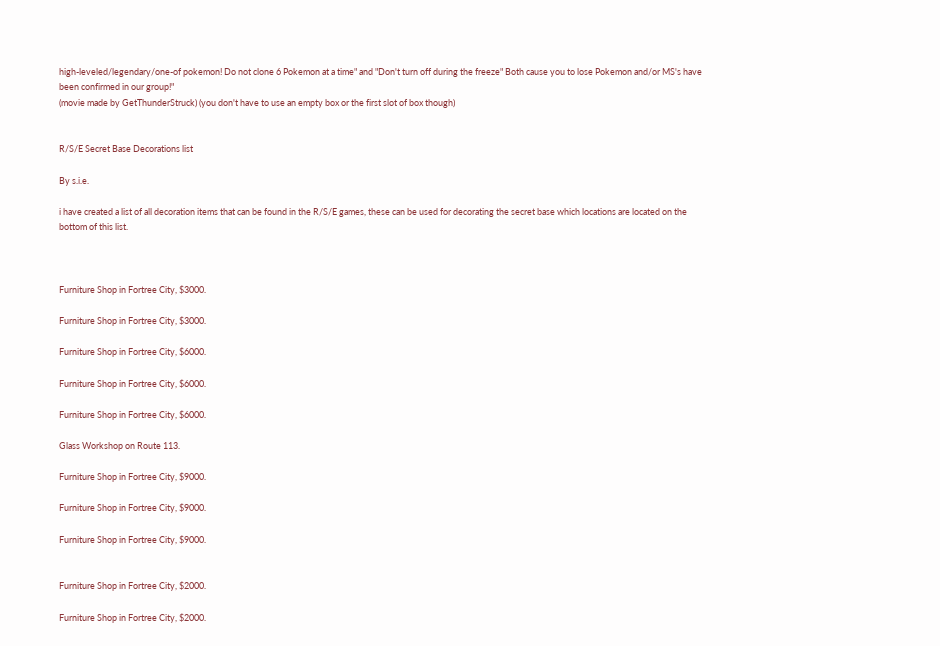high-leveled/legendary/one-of pokemon! Do not clone 6 Pokemon at a time" and "Don't turn off during the freeze" Both cause you to lose Pokemon and/or MS's have been confirmed in our group!"
(movie made by GetThunderStruck) (you don't have to use an empty box or the first slot of box though)


R/S/E Secret Base Decorations list

By s.i.e.

i have created a list of all decoration items that can be found in the R/S/E games, these can be used for decorating the secret base which locations are located on the bottom of this list.



Furniture Shop in Fortree City, $3000.

Furniture Shop in Fortree City, $3000.

Furniture Shop in Fortree City, $6000.

Furniture Shop in Fortree City, $6000.

Furniture Shop in Fortree City, $6000.

Glass Workshop on Route 113.

Furniture Shop in Fortree City, $9000.

Furniture Shop in Fortree City, $9000.

Furniture Shop in Fortree City, $9000.


Furniture Shop in Fortree City, $2000.

Furniture Shop in Fortree City, $2000.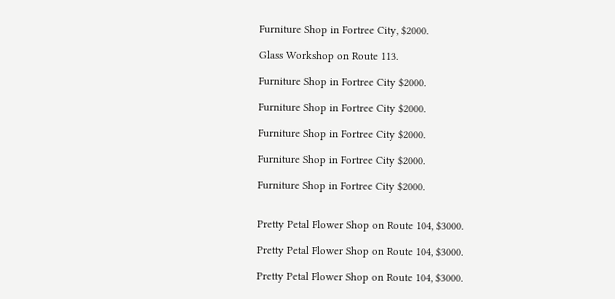Furniture Shop in Fortree City, $2000.

Glass Workshop on Route 113.

Furniture Shop in Fortree City $2000.

Furniture Shop in Fortree City $2000.

Furniture Shop in Fortree City $2000.

Furniture Shop in Fortree City $2000.

Furniture Shop in Fortree City $2000.


Pretty Petal Flower Shop on Route 104, $3000.

Pretty Petal Flower Shop on Route 104, $3000.

Pretty Petal Flower Shop on Route 104, $3000.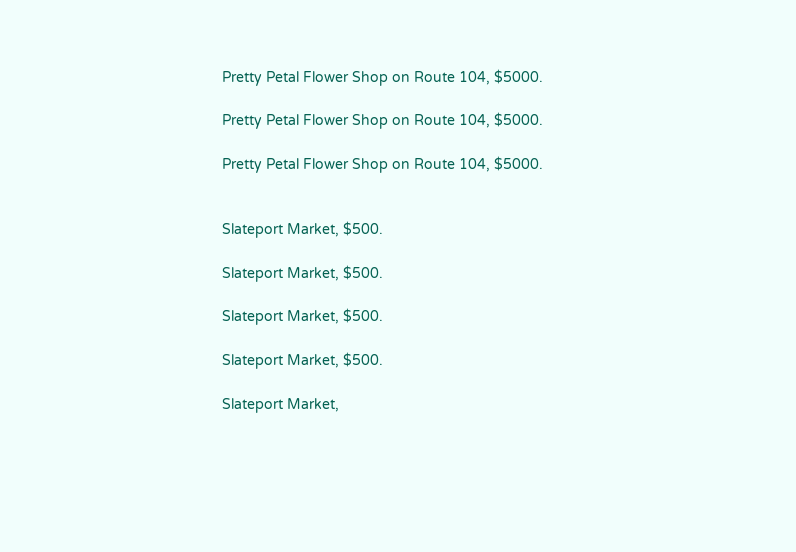Pretty Petal Flower Shop on Route 104, $5000.

Pretty Petal Flower Shop on Route 104, $5000.

Pretty Petal Flower Shop on Route 104, $5000.


Slateport Market, $500.

Slateport Market, $500.

Slateport Market, $500.

Slateport Market, $500.

Slateport Market,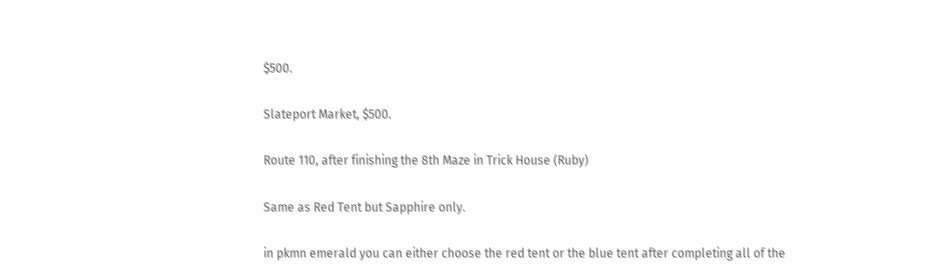$500.

Slateport Market, $500.

Route 110, after finishing the 8th Maze in Trick House (Ruby)

Same as Red Tent but Sapphire only.

in pkmn emerald you can either choose the red tent or the blue tent after completing all of the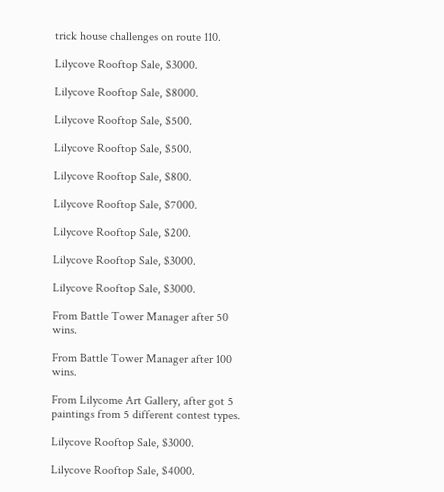trick house challenges on route 110.

Lilycove Rooftop Sale, $3000.

Lilycove Rooftop Sale, $8000.

Lilycove Rooftop Sale, $500.

Lilycove Rooftop Sale, $500.

Lilycove Rooftop Sale, $800.

Lilycove Rooftop Sale, $7000.

Lilycove Rooftop Sale, $200.

Lilycove Rooftop Sale, $3000.

Lilycove Rooftop Sale, $3000.

From Battle Tower Manager after 50 wins.

From Battle Tower Manager after 100 wins.

From Lilycome Art Gallery, after got 5 paintings from 5 different contest types.

Lilycove Rooftop Sale, $3000.

Lilycove Rooftop Sale, $4000.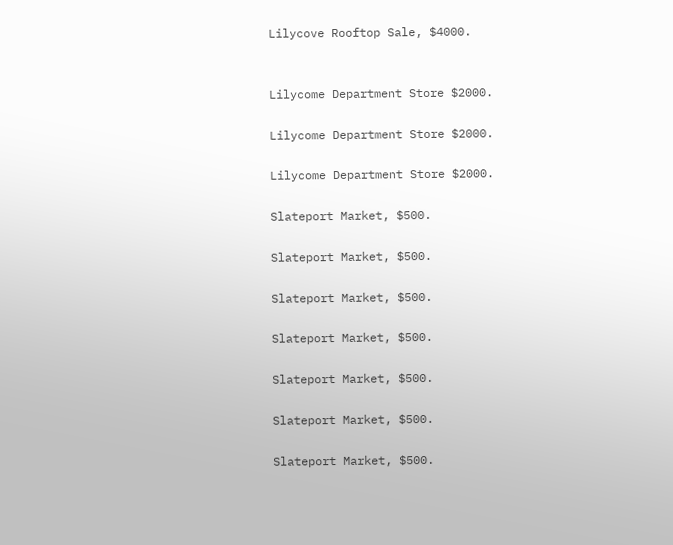Lilycove Rooftop Sale, $4000.


Lilycome Department Store $2000.

Lilycome Department Store $2000.

Lilycome Department Store $2000.

Slateport Market, $500.

Slateport Market, $500.

Slateport Market, $500.

Slateport Market, $500.

Slateport Market, $500.

Slateport Market, $500.

Slateport Market, $500.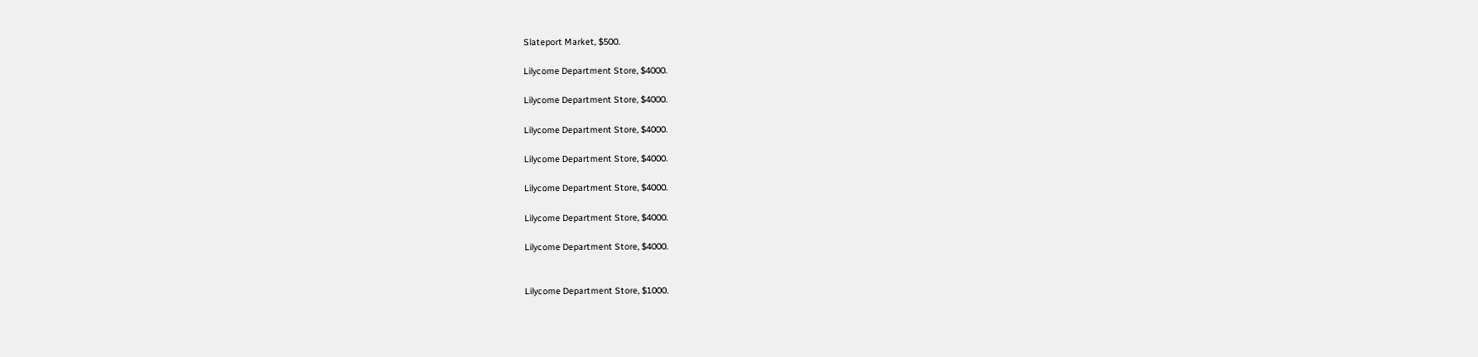Slateport Market, $500.

Lilycome Department Store, $4000.

Lilycome Department Store, $4000.

Lilycome Department Store, $4000.

Lilycome Department Store, $4000.

Lilycome Department Store, $4000.

Lilycome Department Store, $4000.

Lilycome Department Store, $4000.


Lilycome Department Store, $1000.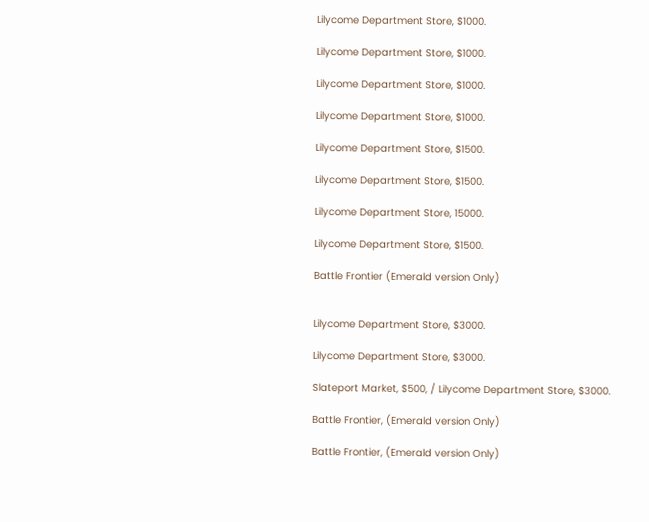Lilycome Department Store, $1000.

Lilycome Department Store, $1000.

Lilycome Department Store, $1000.

Lilycome Department Store, $1000.

Lilycome Department Store, $1500.

Lilycome Department Store, $1500.

Lilycome Department Store, 15000.

Lilycome Department Store, $1500.

Battle Frontier (Emerald version Only)


Lilycome Department Store, $3000.

Lilycome Department Store, $3000.

Slateport Market, $500, / Lilycome Department Store, $3000.

Battle Frontier, (Emerald version Only)

Battle Frontier, (Emerald version Only)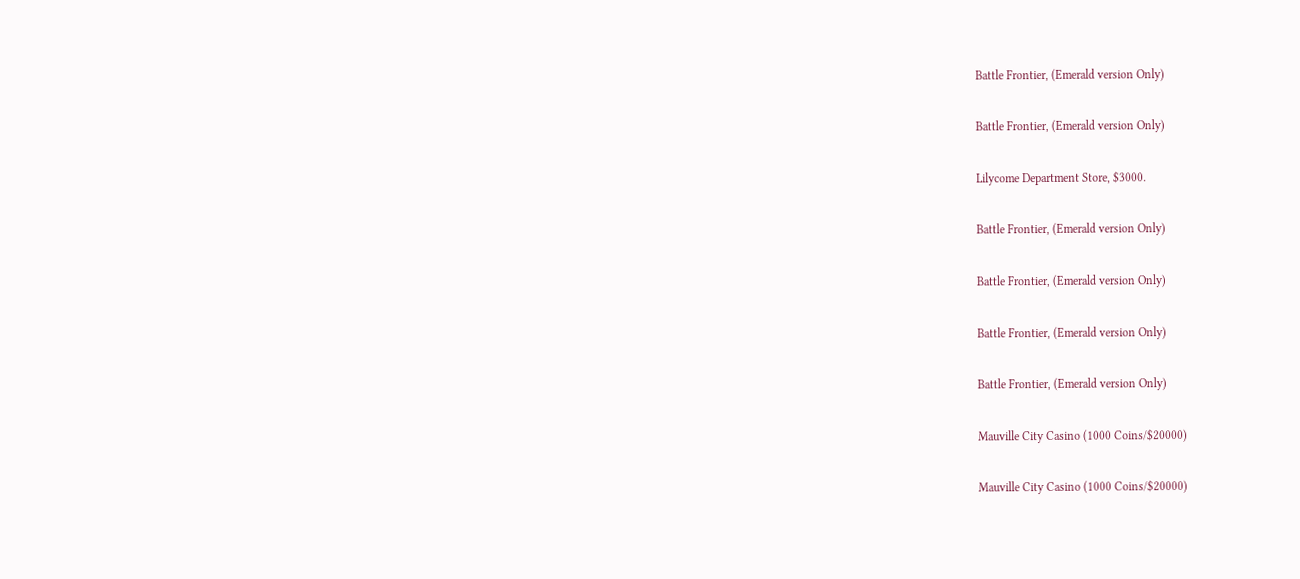Battle Frontier, (Emerald version Only)

Battle Frontier, (Emerald version Only)

Lilycome Department Store, $3000.

Battle Frontier, (Emerald version Only)

Battle Frontier, (Emerald version Only)

Battle Frontier, (Emerald version Only)

Battle Frontier, (Emerald version Only)

Mauville City Casino (1000 Coins/$20000)

Mauville City Casino (1000 Coins/$20000)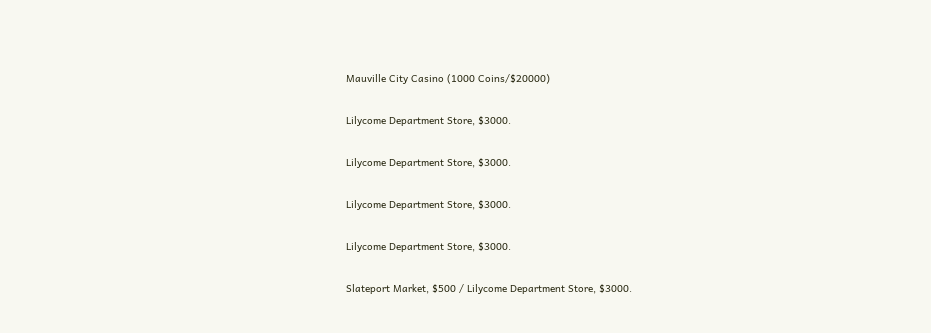Mauville City Casino (1000 Coins/$20000)

Lilycome Department Store, $3000.

Lilycome Department Store, $3000.

Lilycome Department Store, $3000.

Lilycome Department Store, $3000.

Slateport Market, $500 / Lilycome Department Store, $3000.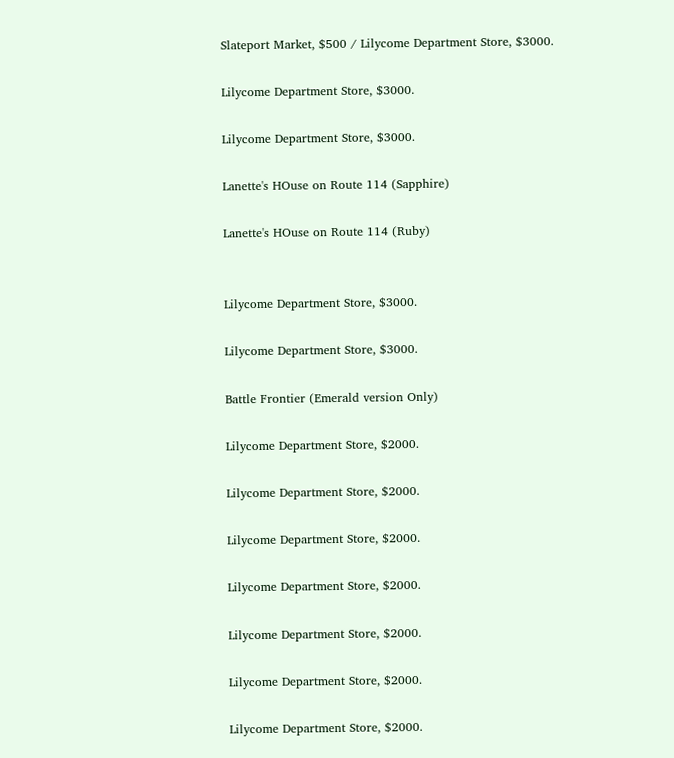Slateport Market, $500 / Lilycome Department Store, $3000.

Lilycome Department Store, $3000.

Lilycome Department Store, $3000.

Lanette's HOuse on Route 114 (Sapphire)

Lanette's HOuse on Route 114 (Ruby)


Lilycome Department Store, $3000.

Lilycome Department Store, $3000.

Battle Frontier (Emerald version Only)

Lilycome Department Store, $2000.

Lilycome Department Store, $2000.

Lilycome Department Store, $2000.

Lilycome Department Store, $2000.

Lilycome Department Store, $2000.

Lilycome Department Store, $2000.

Lilycome Department Store, $2000.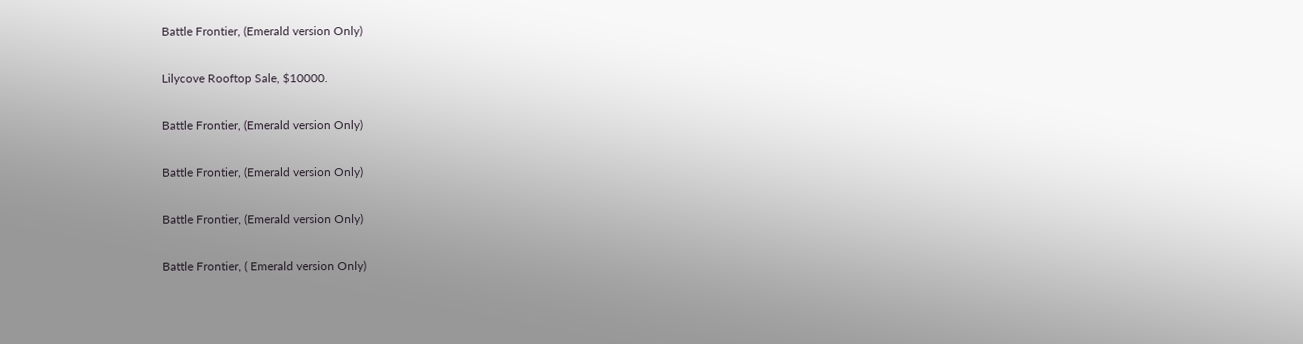Battle Frontier, (Emerald version Only)

Lilycove Rooftop Sale, $10000.

Battle Frontier, (Emerald version Only)

Battle Frontier, (Emerald version Only)

Battle Frontier, (Emerald version Only)

Battle Frontier, ( Emerald version Only)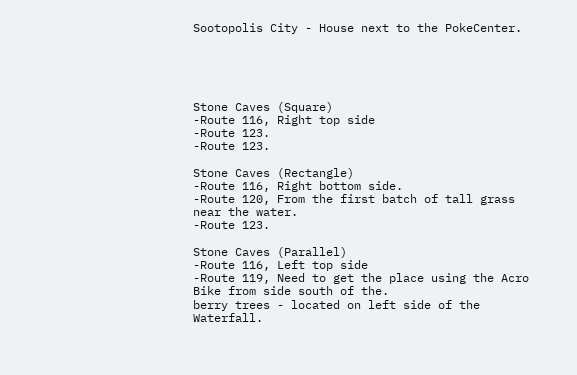Sootopolis City - House next to the PokeCenter.





Stone Caves (Square)
-Route 116, Right top side
-Route 123.
-Route 123.

Stone Caves (Rectangle)
-Route 116, Right bottom side.
-Route 120, From the first batch of tall grass near the water.
-Route 123.

Stone Caves (Parallel)
-Route 116, Left top side
-Route 119, Need to get the place using the Acro Bike from side south of the.
berry trees - located on left side of the Waterfall.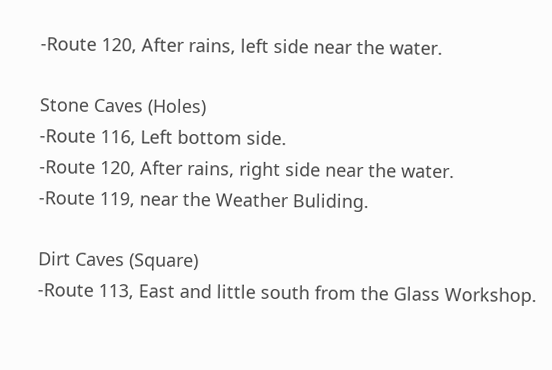-Route 120, After rains, left side near the water.

Stone Caves (Holes)
-Route 116, Left bottom side.
-Route 120, After rains, right side near the water.
-Route 119, near the Weather Buliding.

Dirt Caves (Square)
-Route 113, East and little south from the Glass Workshop.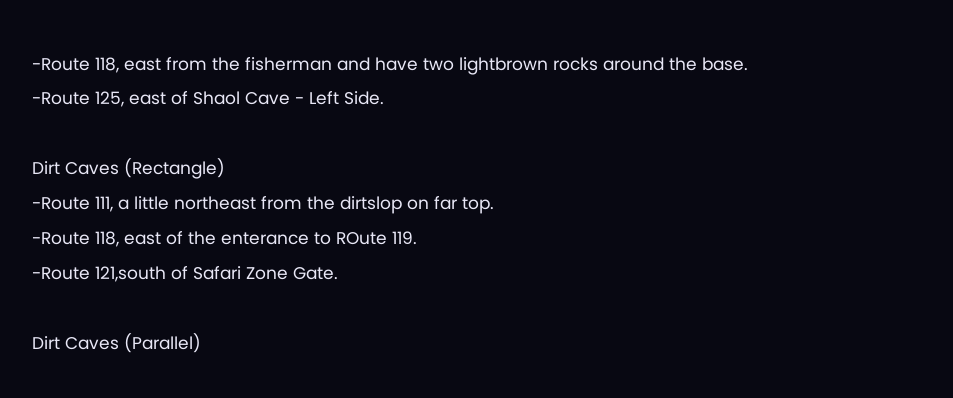-Route 118, east from the fisherman and have two lightbrown rocks around the base.
-Route 125, east of Shaol Cave - Left Side.

Dirt Caves (Rectangle)
-Route 111, a little northeast from the dirtslop on far top.
-Route 118, east of the enterance to ROute 119.
-Route 121,south of Safari Zone Gate.

Dirt Caves (Parallel)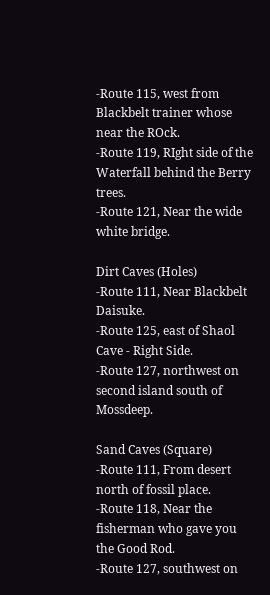-Route 115, west from Blackbelt trainer whose near the ROck.
-Route 119, RIght side of the Waterfall behind the Berry trees.
-Route 121, Near the wide white bridge.

Dirt Caves (Holes)
-Route 111, Near Blackbelt Daisuke.
-Route 125, east of Shaol Cave - Right Side.
-Route 127, northwest on second island south of Mossdeep.

Sand Caves (Square)
-Route 111, From desert north of fossil place.
-Route 118, Near the fisherman who gave you the Good Rod.
-Route 127, southwest on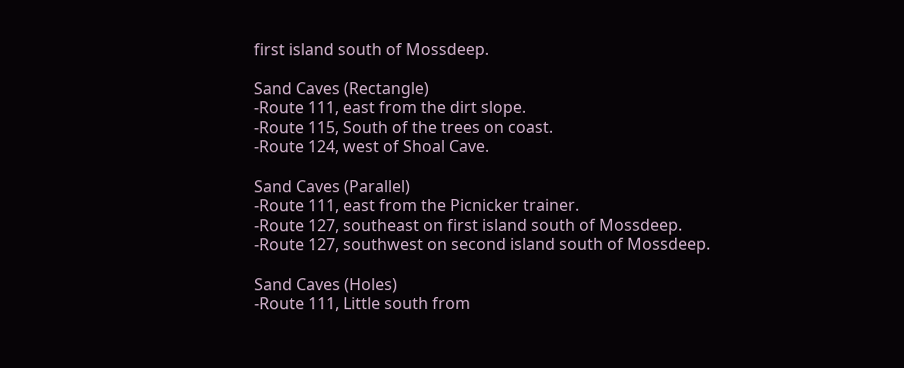first island south of Mossdeep.

Sand Caves (Rectangle)
-Route 111, east from the dirt slope.
-Route 115, South of the trees on coast.
-Route 124, west of Shoal Cave.

Sand Caves (Parallel)
-Route 111, east from the Picnicker trainer.
-Route 127, southeast on first island south of Mossdeep.
-Route 127, southwest on second island south of Mossdeep.

Sand Caves (Holes)
-Route 111, Little south from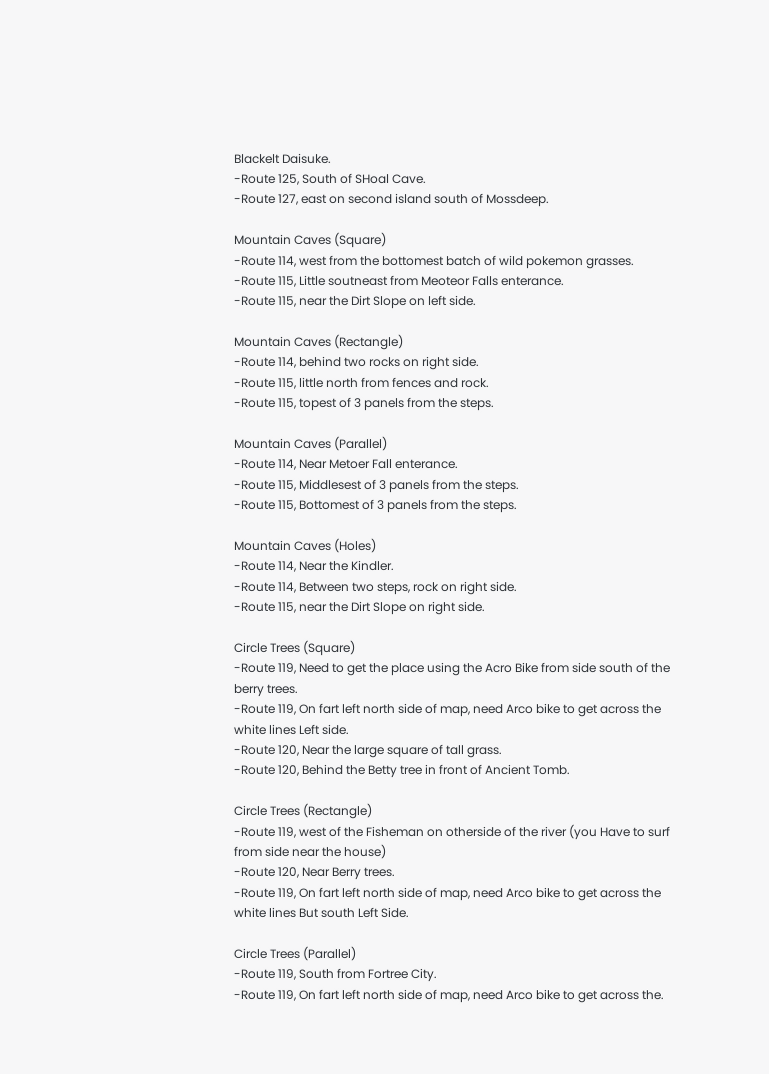Blackelt Daisuke.
-Route 125, South of SHoal Cave.
-Route 127, east on second island south of Mossdeep.

Mountain Caves (Square)
-Route 114, west from the bottomest batch of wild pokemon grasses.
-Route 115, Little soutneast from Meoteor Falls enterance.
-Route 115, near the Dirt Slope on left side.

Mountain Caves (Rectangle)
-Route 114, behind two rocks on right side.
-Route 115, little north from fences and rock.
-Route 115, topest of 3 panels from the steps.

Mountain Caves (Parallel)
-Route 114, Near Metoer Fall enterance.
-Route 115, Middlesest of 3 panels from the steps.
-Route 115, Bottomest of 3 panels from the steps.

Mountain Caves (Holes)
-Route 114, Near the Kindler.
-Route 114, Between two steps, rock on right side.
-Route 115, near the Dirt Slope on right side.

Circle Trees (Square)
-Route 119, Need to get the place using the Acro Bike from side south of the berry trees.
-Route 119, On fart left north side of map, need Arco bike to get across the white lines Left side.
-Route 120, Near the large square of tall grass.
-Route 120, Behind the Betty tree in front of Ancient Tomb.

Circle Trees (Rectangle)
-Route 119, west of the Fisheman on otherside of the river (you Have to surf from side near the house)
-Route 120, Near Berry trees.
-Route 119, On fart left north side of map, need Arco bike to get across the white lines But south Left Side.

Circle Trees (Parallel)
-Route 119, South from Fortree City.
-Route 119, On fart left north side of map, need Arco bike to get across the.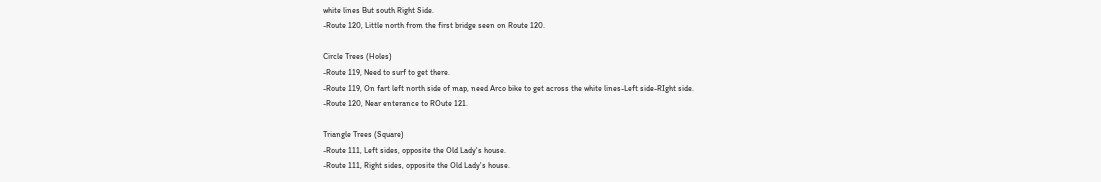white lines But south Right Side.
-Route 120, Little north from the first bridge seen on Route 120.

Circle Trees (Holes)
-Route 119, Need to surf to get there.
-Route 119, On fart left north side of map, need Arco bike to get across the white lines-Left side-RIght side.
-Route 120, Near enterance to ROute 121.

Triangle Trees (Square)
-Route 111, Left sides, opposite the Old Lady's house.
-Route 111, Right sides, opposite the Old Lady's house.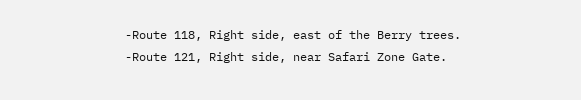-Route 118, Right side, east of the Berry trees.
-Route 121, Right side, near Safari Zone Gate.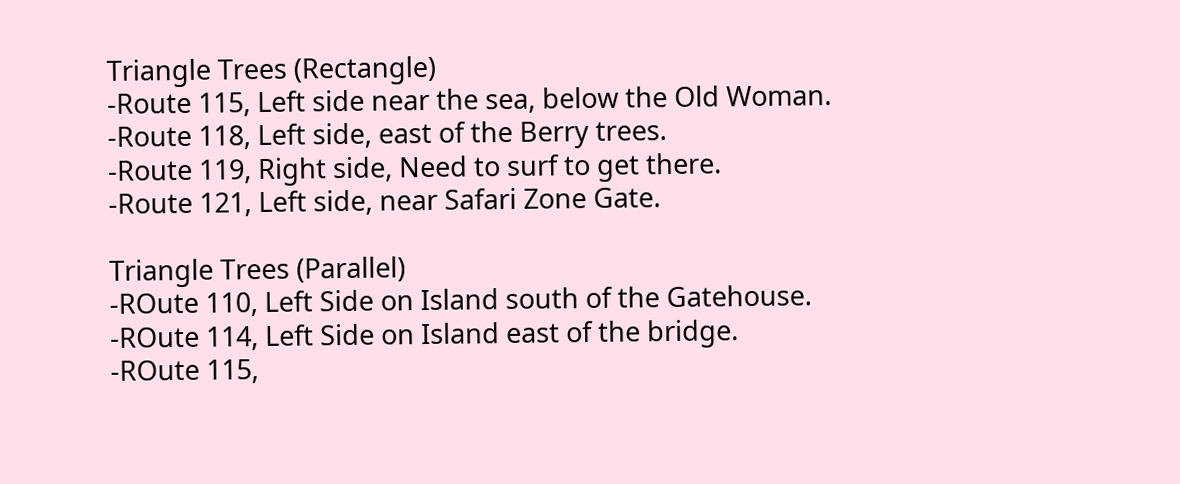Triangle Trees (Rectangle)
-Route 115, Left side near the sea, below the Old Woman.
-Route 118, Left side, east of the Berry trees.
-Route 119, Right side, Need to surf to get there.
-Route 121, Left side, near Safari Zone Gate.

Triangle Trees (Parallel)
-ROute 110, Left Side on Island south of the Gatehouse.
-ROute 114, Left Side on Island east of the bridge.
-ROute 115,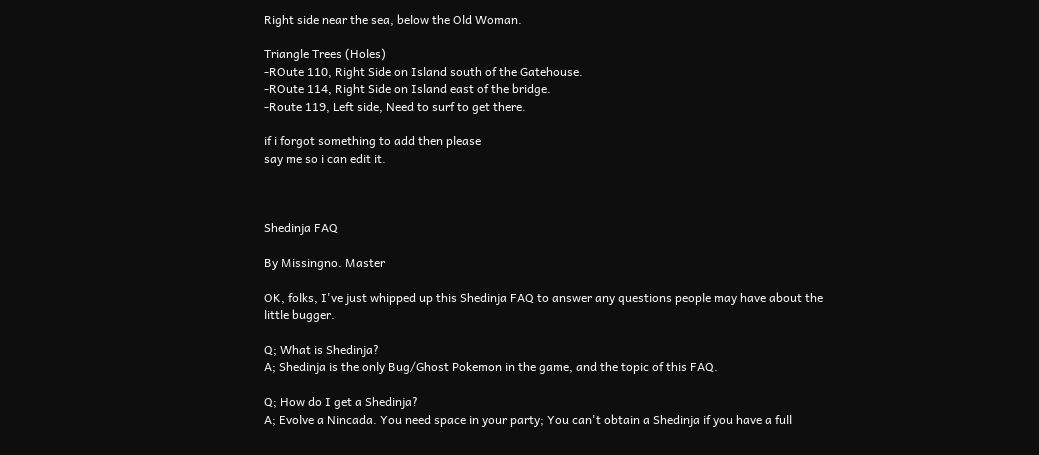Right side near the sea, below the Old Woman.

Triangle Trees (Holes)
-ROute 110, Right Side on Island south of the Gatehouse.
-ROute 114, Right Side on Island east of the bridge.
-Route 119, Left side, Need to surf to get there.

if i forgot something to add then please
say me so i can edit it.



Shedinja FAQ

By Missingno. Master

OK, folks, I've just whipped up this Shedinja FAQ to answer any questions people may have about the little bugger.

Q; What is Shedinja?
A; Shedinja is the only Bug/Ghost Pokemon in the game, and the topic of this FAQ.

Q; How do I get a Shedinja?
A; Evolve a Nincada. You need space in your party; You can't obtain a Shedinja if you have a full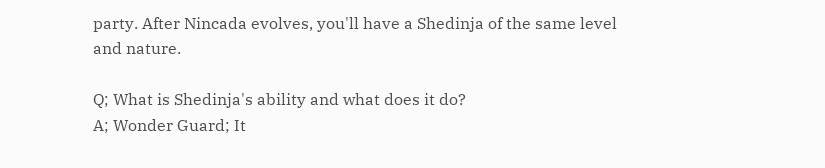party. After Nincada evolves, you'll have a Shedinja of the same level and nature.

Q; What is Shedinja's ability and what does it do?
A; Wonder Guard; It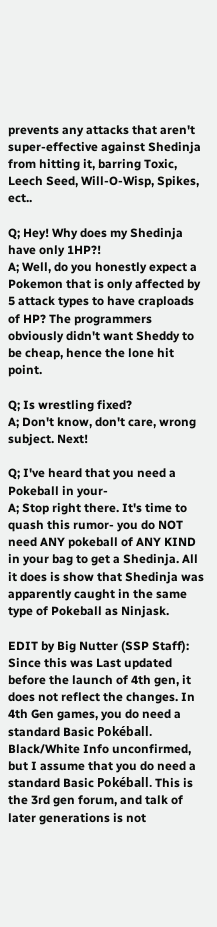prevents any attacks that aren't super-effective against Shedinja from hitting it, barring Toxic, Leech Seed, Will-O-Wisp, Spikes, ect..

Q; Hey! Why does my Shedinja have only 1HP?!
A; Well, do you honestly expect a Pokemon that is only affected by 5 attack types to have craploads of HP? The programmers obviously didn't want Sheddy to be cheap, hence the lone hit point.

Q; Is wrestling fixed?
A; Don't know, don't care, wrong subject. Next!

Q; I've heard that you need a Pokeball in your-
A; Stop right there. It's time to quash this rumor- you do NOT need ANY pokeball of ANY KIND in your bag to get a Shedinja. All it does is show that Shedinja was apparently caught in the same type of Pokeball as Ninjask.

EDIT by Big Nutter (SSP Staff): Since this was Last updated before the launch of 4th gen, it does not reflect the changes. In 4th Gen games, you do need a standard Basic Pokéball. Black/White Info unconfirmed, but I assume that you do need a standard Basic Pokéball. This is the 3rd gen forum, and talk of later generations is not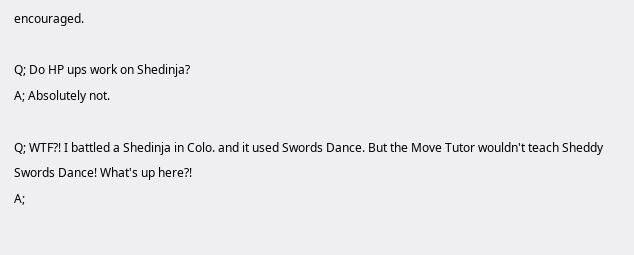encouraged.

Q; Do HP ups work on Shedinja?
A; Absolutely not.

Q; WTF?! I battled a Shedinja in Colo. and it used Swords Dance. But the Move Tutor wouldn't teach Sheddy Swords Dance! What's up here?!
A;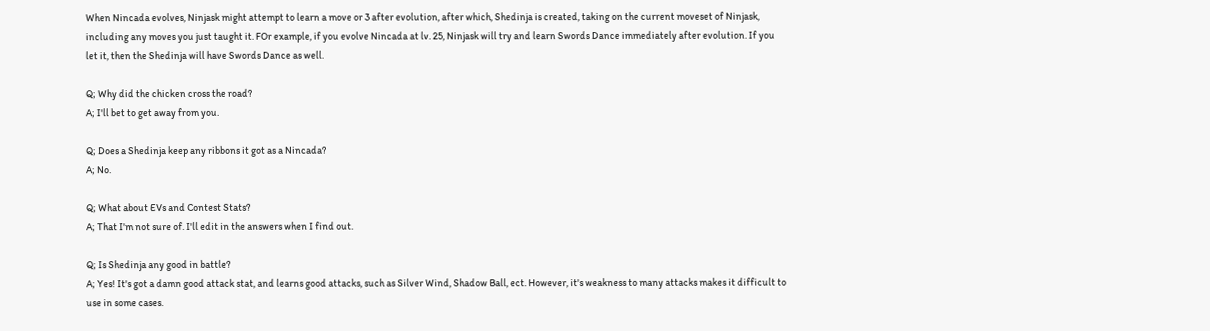When Nincada evolves, Ninjask might attempt to learn a move or 3 after evolution, after which, Shedinja is created, taking on the current moveset of Ninjask, including any moves you just taught it. FOr example, if you evolve Nincada at lv. 25, Ninjask will try and learn Swords Dance immediately after evolution. If you let it, then the Shedinja will have Swords Dance as well.

Q; Why did the chicken cross the road?
A; I'll bet to get away from you.

Q; Does a Shedinja keep any ribbons it got as a Nincada?
A; No.

Q; What about EVs and Contest Stats?
A; That I'm not sure of. I'll edit in the answers when I find out.

Q; Is Shedinja any good in battle?
A; Yes! It's got a damn good attack stat, and learns good attacks, such as Silver Wind, Shadow Ball, ect. However, it's weakness to many attacks makes it difficult to use in some cases.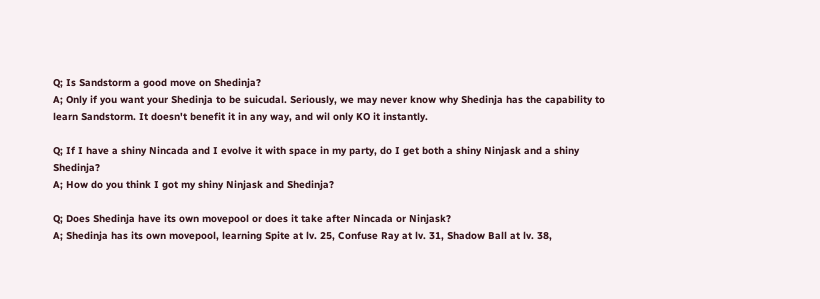Q; Is Sandstorm a good move on Shedinja?
A; Only if you want your Shedinja to be suicudal. Seriously, we may never know why Shedinja has the capability to learn Sandstorm. It doesn't benefit it in any way, and wil only KO it instantly.

Q; If I have a shiny Nincada and I evolve it with space in my party, do I get both a shiny Ninjask and a shiny Shedinja?
A; How do you think I got my shiny Ninjask and Shedinja?

Q; Does Shedinja have its own movepool or does it take after Nincada or Ninjask?
A; Shedinja has its own movepool, learning Spite at lv. 25, Confuse Ray at lv. 31, Shadow Ball at lv. 38,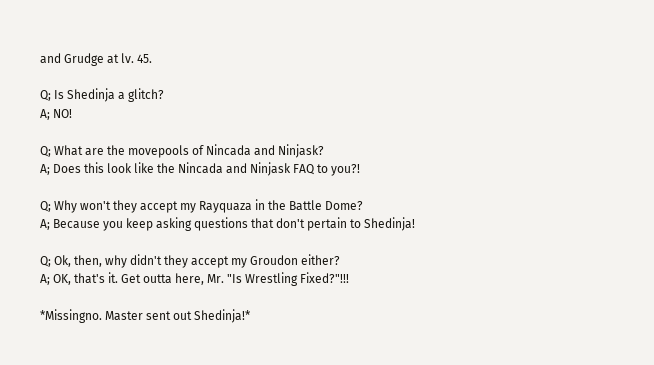and Grudge at lv. 45.

Q; Is Shedinja a glitch?
A; NO!

Q; What are the movepools of Nincada and Ninjask?
A; Does this look like the Nincada and Ninjask FAQ to you?!

Q; Why won't they accept my Rayquaza in the Battle Dome?
A; Because you keep asking questions that don't pertain to Shedinja!

Q; Ok, then, why didn't they accept my Groudon either?
A; OK, that's it. Get outta here, Mr. "Is Wrestling Fixed?"!!!

*Missingno. Master sent out Shedinja!*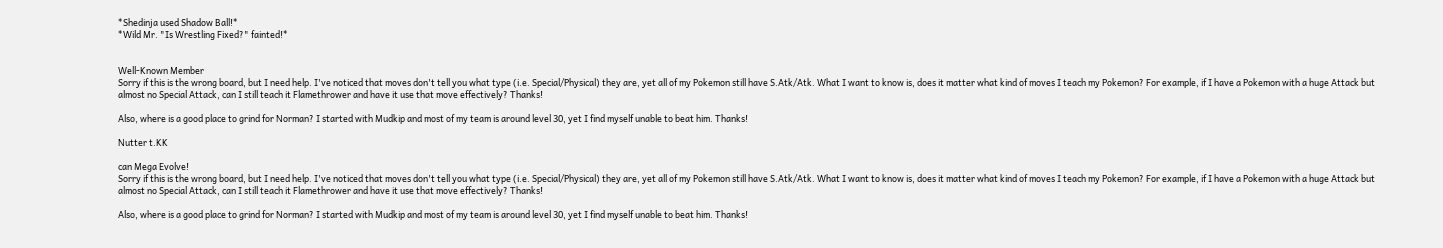*Shedinja used Shadow Ball!*
*Wild Mr. "Is Wrestling Fixed?" fainted!*


Well-Known Member
Sorry if this is the wrong board, but I need help. I've noticed that moves don't tell you what type (i.e. Special/Physical) they are, yet all of my Pokemon still have S.Atk/Atk. What I want to know is, does it matter what kind of moves I teach my Pokemon? For example, if I have a Pokemon with a huge Attack but almost no Special Attack, can I still teach it Flamethrower and have it use that move effectively? Thanks!

Also, where is a good place to grind for Norman? I started with Mudkip and most of my team is around level 30, yet I find myself unable to beat him. Thanks!

Nutter t.KK

can Mega Evolve!
Sorry if this is the wrong board, but I need help. I've noticed that moves don't tell you what type (i.e. Special/Physical) they are, yet all of my Pokemon still have S.Atk/Atk. What I want to know is, does it matter what kind of moves I teach my Pokemon? For example, if I have a Pokemon with a huge Attack but almost no Special Attack, can I still teach it Flamethrower and have it use that move effectively? Thanks!

Also, where is a good place to grind for Norman? I started with Mudkip and most of my team is around level 30, yet I find myself unable to beat him. Thanks!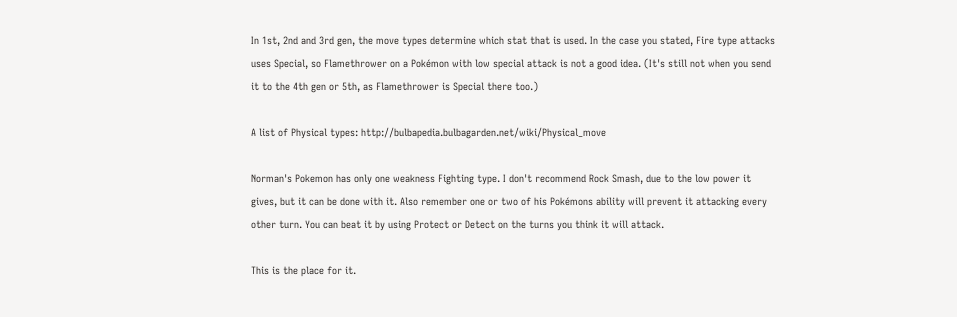In 1st, 2nd and 3rd gen, the move types determine which stat that is used. In the case you stated, Fire type attacks uses Special, so Flamethrower on a Pokémon with low special attack is not a good idea. (It's still not when you send it to the 4th gen or 5th, as Flamethrower is Special there too.)

A list of Physical types: http://bulbapedia.bulbagarden.net/wiki/Physical_move

Norman's Pokemon has only one weakness Fighting type. I don't recommend Rock Smash, due to the low power it gives, but it can be done with it. Also remember one or two of his Pokémons ability will prevent it attacking every other turn. You can beat it by using Protect or Detect on the turns you think it will attack.

This is the place for it.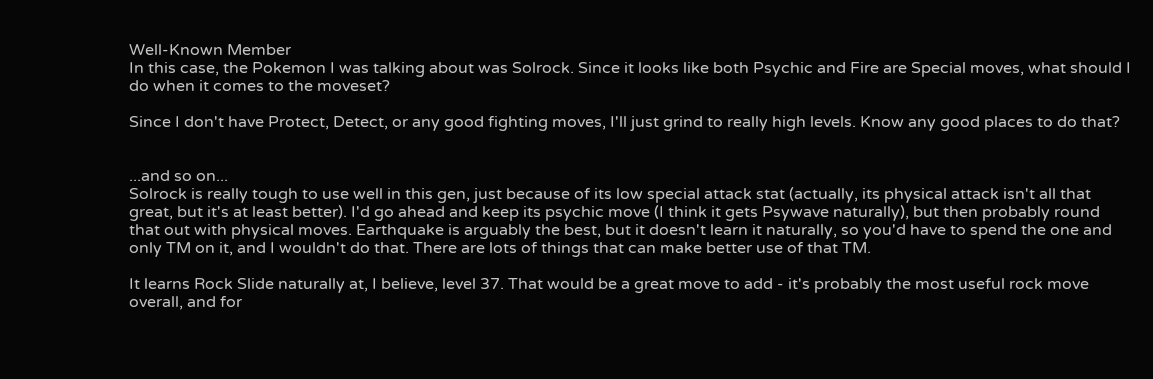Well-Known Member
In this case, the Pokemon I was talking about was Solrock. Since it looks like both Psychic and Fire are Special moves, what should I do when it comes to the moveset?

Since I don't have Protect, Detect, or any good fighting moves, I'll just grind to really high levels. Know any good places to do that?


...and so on...
Solrock is really tough to use well in this gen, just because of its low special attack stat (actually, its physical attack isn't all that great, but it's at least better). I'd go ahead and keep its psychic move (I think it gets Psywave naturally), but then probably round that out with physical moves. Earthquake is arguably the best, but it doesn't learn it naturally, so you'd have to spend the one and only TM on it, and I wouldn't do that. There are lots of things that can make better use of that TM.

It learns Rock Slide naturally at, I believe, level 37. That would be a great move to add - it's probably the most useful rock move overall, and for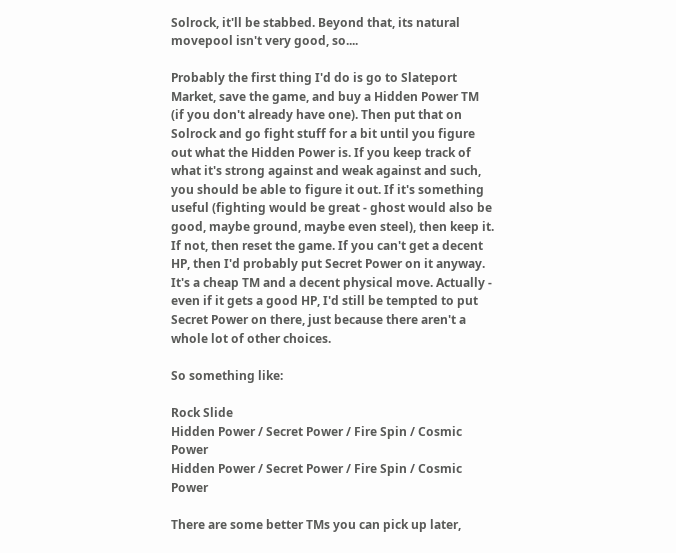Solrock, it'll be stabbed. Beyond that, its natural movepool isn't very good, so....

Probably the first thing I'd do is go to Slateport Market, save the game, and buy a Hidden Power TM (if you don't already have one). Then put that on Solrock and go fight stuff for a bit until you figure out what the Hidden Power is. If you keep track of what it's strong against and weak against and such, you should be able to figure it out. If it's something useful (fighting would be great - ghost would also be good, maybe ground, maybe even steel), then keep it. If not, then reset the game. If you can't get a decent HP, then I'd probably put Secret Power on it anyway. It's a cheap TM and a decent physical move. Actually - even if it gets a good HP, I'd still be tempted to put Secret Power on there, just because there aren't a whole lot of other choices.

So something like:

Rock Slide
Hidden Power / Secret Power / Fire Spin / Cosmic Power
Hidden Power / Secret Power / Fire Spin / Cosmic Power

There are some better TMs you can pick up later,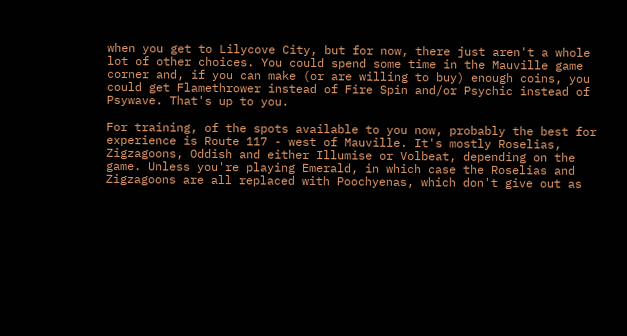when you get to Lilycove City, but for now, there just aren't a whole lot of other choices. You could spend some time in the Mauville game corner and, if you can make (or are willing to buy) enough coins, you could get Flamethrower instead of Fire Spin and/or Psychic instead of Psywave. That's up to you.

For training, of the spots available to you now, probably the best for experience is Route 117 - west of Mauville. It's mostly Roselias, Zigzagoons, Oddish and either Illumise or Volbeat, depending on the game. Unless you're playing Emerald, in which case the Roselias and Zigzagoons are all replaced with Poochyenas, which don't give out as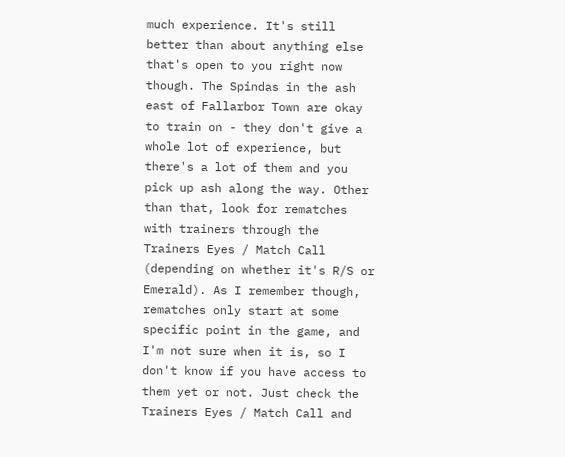much experience. It's still better than about anything else that's open to you right now though. The Spindas in the ash east of Fallarbor Town are okay to train on - they don't give a whole lot of experience, but there's a lot of them and you pick up ash along the way. Other than that, look for rematches with trainers through the Trainers Eyes / Match Call (depending on whether it's R/S or Emerald). As I remember though, rematches only start at some specific point in the game, and I'm not sure when it is, so I don't know if you have access to them yet or not. Just check the Trainers Eyes / Match Call and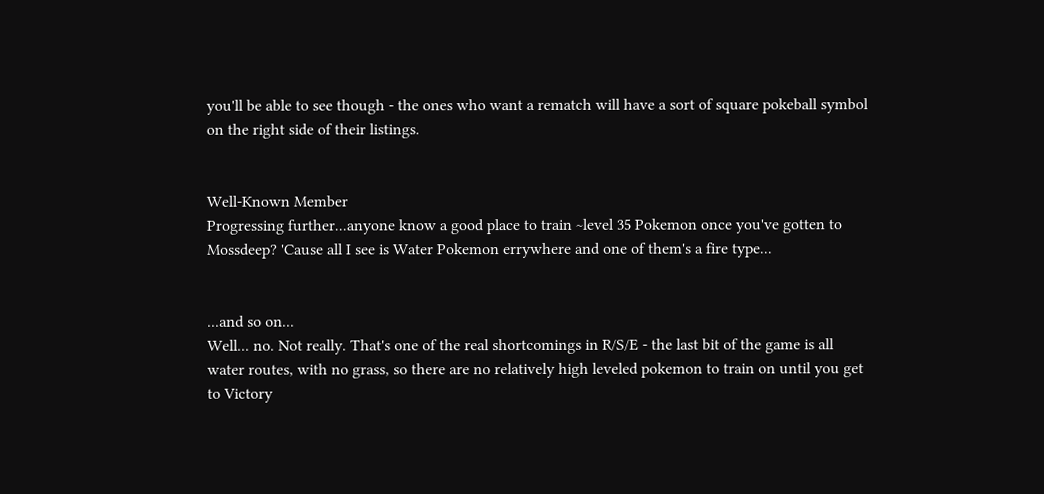you'll be able to see though - the ones who want a rematch will have a sort of square pokeball symbol on the right side of their listings.


Well-Known Member
Progressing further...anyone know a good place to train ~level 35 Pokemon once you've gotten to Mossdeep? 'Cause all I see is Water Pokemon errywhere and one of them's a fire type...


...and so on...
Well... no. Not really. That's one of the real shortcomings in R/S/E - the last bit of the game is all water routes, with no grass, so there are no relatively high leveled pokemon to train on until you get to Victory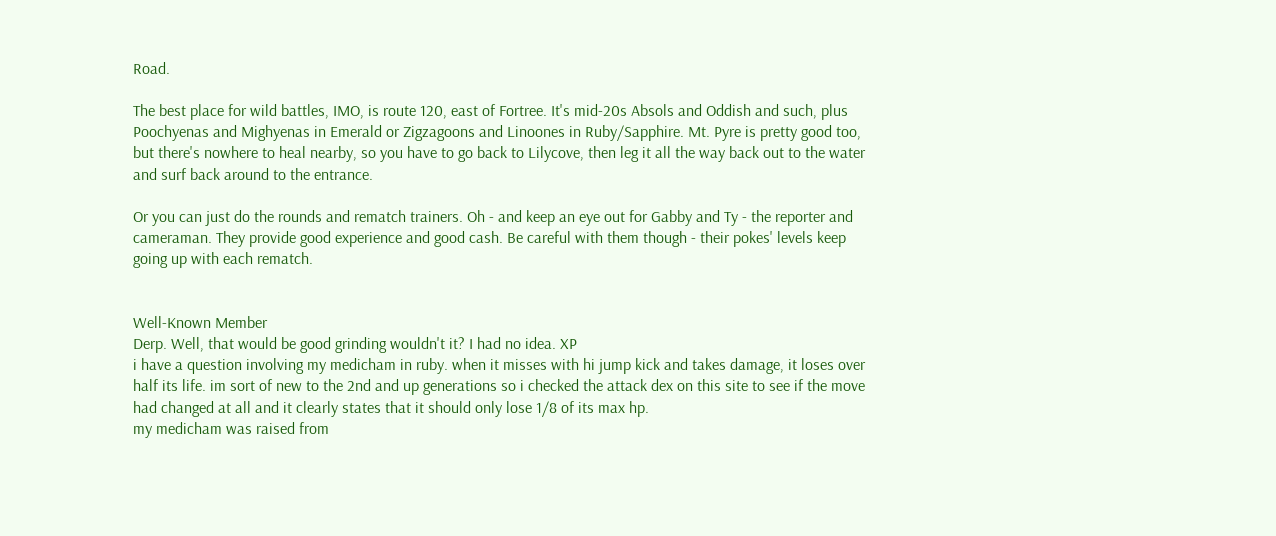Road.

The best place for wild battles, IMO, is route 120, east of Fortree. It's mid-20s Absols and Oddish and such, plus Poochyenas and Mighyenas in Emerald or Zigzagoons and Linoones in Ruby/Sapphire. Mt. Pyre is pretty good too, but there's nowhere to heal nearby, so you have to go back to Lilycove, then leg it all the way back out to the water and surf back around to the entrance.

Or you can just do the rounds and rematch trainers. Oh - and keep an eye out for Gabby and Ty - the reporter and cameraman. They provide good experience and good cash. Be careful with them though - their pokes' levels keep going up with each rematch.


Well-Known Member
Derp. Well, that would be good grinding wouldn't it? I had no idea. XP
i have a question involving my medicham in ruby. when it misses with hi jump kick and takes damage, it loses over half its life. im sort of new to the 2nd and up generations so i checked the attack dex on this site to see if the move had changed at all and it clearly states that it should only lose 1/8 of its max hp.
my medicham was raised from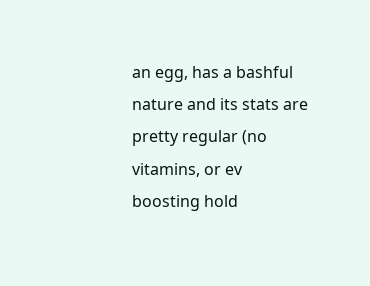an egg, has a bashful nature and its stats are pretty regular (no vitamins, or ev boosting hold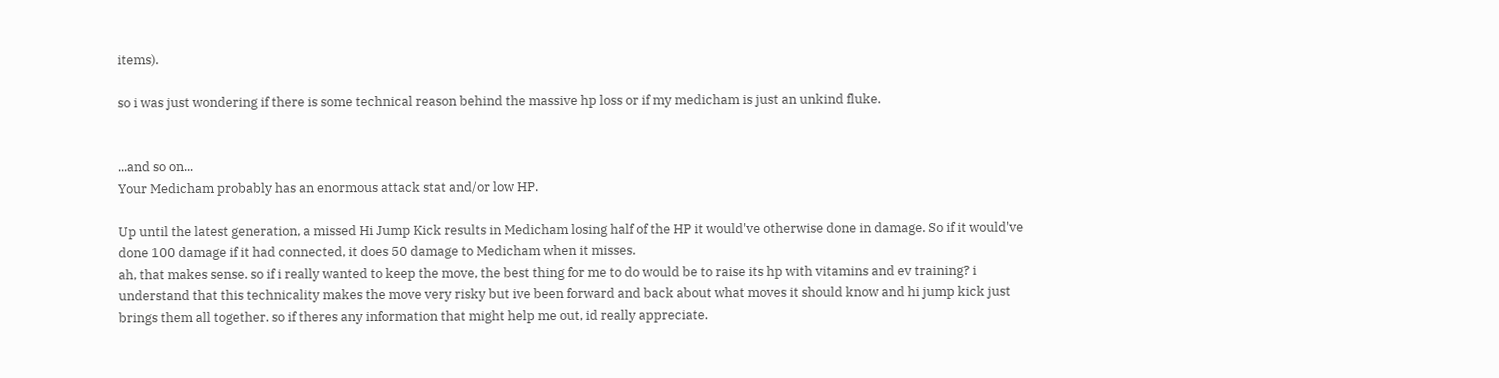items).

so i was just wondering if there is some technical reason behind the massive hp loss or if my medicham is just an unkind fluke.


...and so on...
Your Medicham probably has an enormous attack stat and/or low HP.

Up until the latest generation, a missed Hi Jump Kick results in Medicham losing half of the HP it would've otherwise done in damage. So if it would've done 100 damage if it had connected, it does 50 damage to Medicham when it misses.
ah, that makes sense. so if i really wanted to keep the move, the best thing for me to do would be to raise its hp with vitamins and ev training? i understand that this technicality makes the move very risky but ive been forward and back about what moves it should know and hi jump kick just brings them all together. so if theres any information that might help me out, id really appreciate.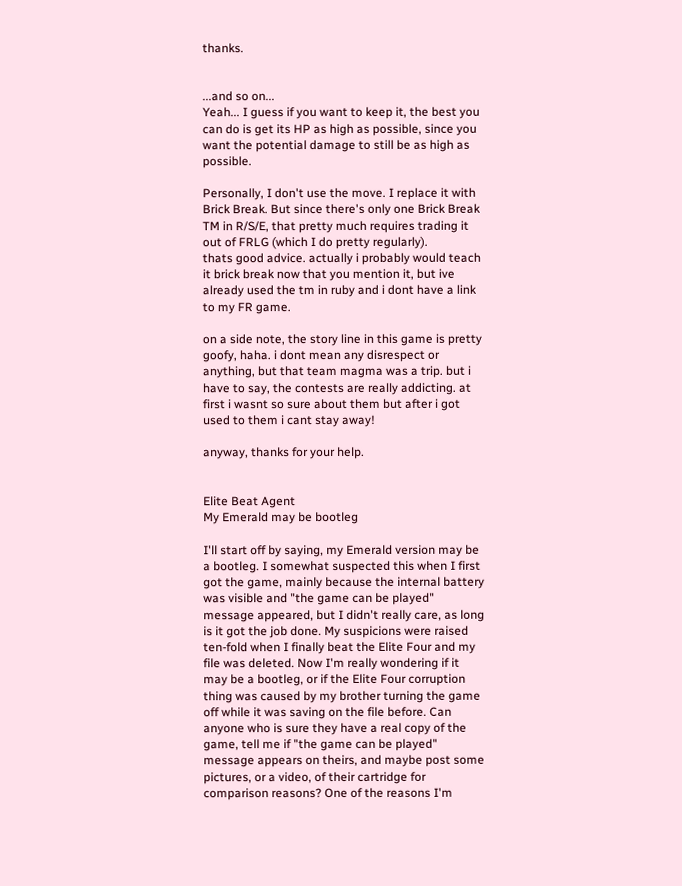thanks.


...and so on...
Yeah... I guess if you want to keep it, the best you can do is get its HP as high as possible, since you want the potential damage to still be as high as possible.

Personally, I don't use the move. I replace it with Brick Break. But since there's only one Brick Break TM in R/S/E, that pretty much requires trading it out of FRLG (which I do pretty regularly).
thats good advice. actually i probably would teach it brick break now that you mention it, but ive already used the tm in ruby and i dont have a link to my FR game.

on a side note, the story line in this game is pretty goofy, haha. i dont mean any disrespect or anything, but that team magma was a trip. but i have to say, the contests are really addicting. at first i wasnt so sure about them but after i got used to them i cant stay away!

anyway, thanks for your help.


Elite Beat Agent
My Emerald may be bootleg

I'll start off by saying, my Emerald version may be a bootleg. I somewhat suspected this when I first got the game, mainly because the internal battery was visible and "the game can be played" message appeared, but I didn't really care, as long is it got the job done. My suspicions were raised ten-fold when I finally beat the Elite Four and my file was deleted. Now I'm really wondering if it may be a bootleg, or if the Elite Four corruption thing was caused by my brother turning the game off while it was saving on the file before. Can anyone who is sure they have a real copy of the game, tell me if "the game can be played" message appears on theirs, and maybe post some pictures, or a video, of their cartridge for comparison reasons? One of the reasons I'm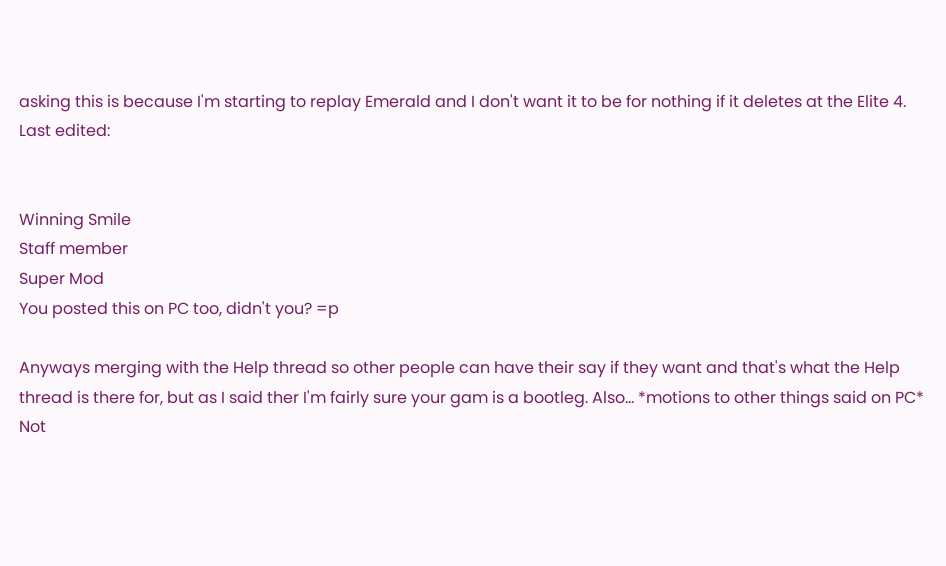asking this is because I'm starting to replay Emerald and I don't want it to be for nothing if it deletes at the Elite 4.
Last edited:


Winning Smile
Staff member
Super Mod
You posted this on PC too, didn't you? =p

Anyways merging with the Help thread so other people can have their say if they want and that's what the Help thread is there for, but as I said ther I'm fairly sure your gam is a bootleg. Also... *motions to other things said on PC*
Not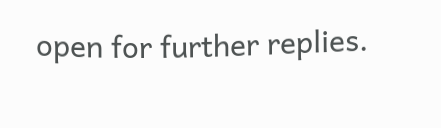open for further replies.